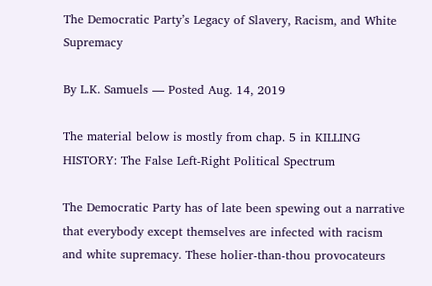The Democratic Party’s Legacy of Slavery, Racism, and White Supremacy

By L.K. Samuels — Posted Aug. 14, 2019

The material below is mostly from chap. 5 in KILLING HISTORY: The False Left-Right Political Spectrum

The Democratic Party has of late been spewing out a narrative that everybody except themselves are infected with racism and white supremacy. These holier-than-thou provocateurs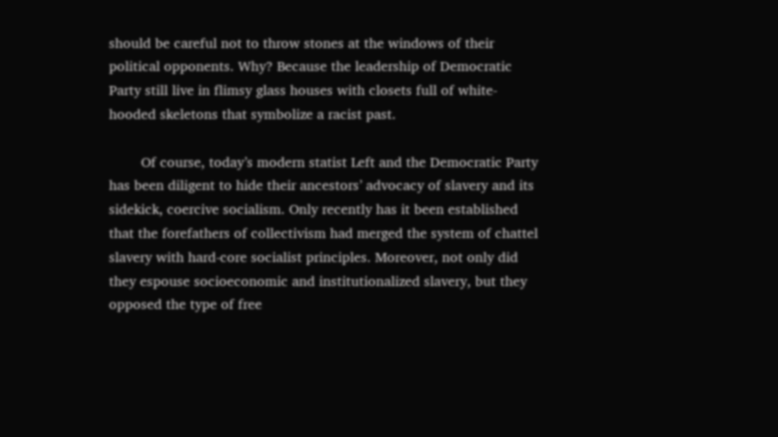should be careful not to throw stones at the windows of their political opponents. Why? Because the leadership of Democratic Party still live in flimsy glass houses with closets full of white-hooded skeletons that symbolize a racist past.

        Of course, today’s modern statist Left and the Democratic Party has been diligent to hide their ancestors’ advocacy of slavery and its sidekick, coercive socialism. Only recently has it been established that the forefathers of collectivism had merged the system of chattel slavery with hard-core socialist principles. Moreover, not only did they espouse socioeconomic and institutionalized slavery, but they opposed the type of free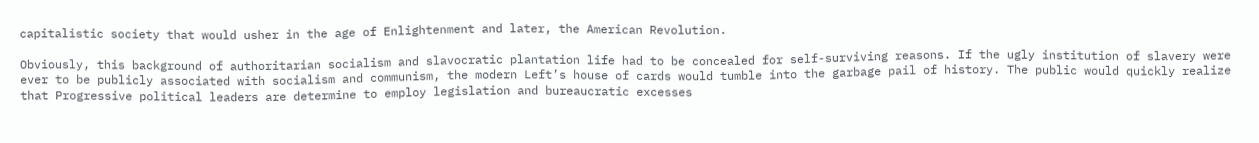capitalistic society that would usher in the age of Enlightenment and later, the American Revolution.

Obviously, this background of authoritarian socialism and slavocratic plantation life had to be concealed for self-surviving reasons. If the ugly institution of slavery were ever to be publicly associated with socialism and communism, the modern Left’s house of cards would tumble into the garbage pail of history. The public would quickly realize that Progressive political leaders are determine to employ legislation and bureaucratic excesses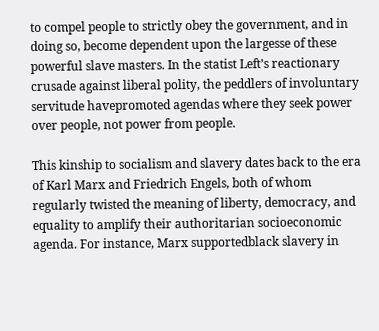to compel people to strictly obey the government, and in doing so, become dependent upon the largesse of these powerful slave masters. In the statist Left’s reactionary crusade against liberal polity, the peddlers of involuntary servitude havepromoted agendas where they seek power over people, not power from people.

This kinship to socialism and slavery dates back to the era of Karl Marx and Friedrich Engels, both of whom regularly twisted the meaning of liberty, democracy, and equality to amplify their authoritarian socioeconomic agenda. For instance, Marx supportedblack slavery in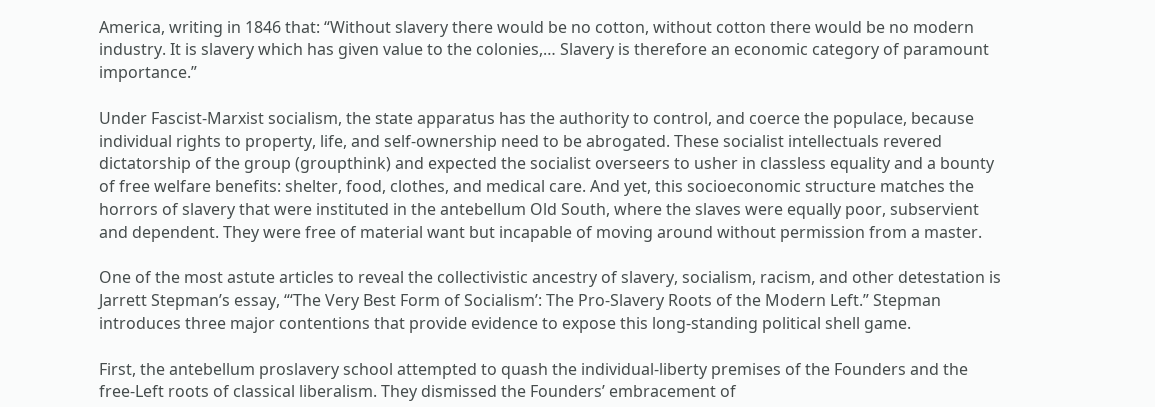America, writing in 1846 that: “Without slavery there would be no cotton, without cotton there would be no modern industry. It is slavery which has given value to the colonies,… Slavery is therefore an economic category of paramount importance.”

Under Fascist-Marxist socialism, the state apparatus has the authority to control, and coerce the populace, because individual rights to property, life, and self-ownership need to be abrogated. These socialist intellectuals revered dictatorship of the group (groupthink) and expected the socialist overseers to usher in classless equality and a bounty of free welfare benefits: shelter, food, clothes, and medical care. And yet, this socioeconomic structure matches the horrors of slavery that were instituted in the antebellum Old South, where the slaves were equally poor, subservient and dependent. They were free of material want but incapable of moving around without permission from a master.

One of the most astute articles to reveal the collectivistic ancestry of slavery, socialism, racism, and other detestation is Jarrett Stepman’s essay, “‘The Very Best Form of Socialism’: The Pro-Slavery Roots of the Modern Left.” Stepman introduces three major contentions that provide evidence to expose this long-standing political shell game.

First, the antebellum proslavery school attempted to quash the individual-liberty premises of the Founders and the free-Left roots of classical liberalism. They dismissed the Founders’ embracement of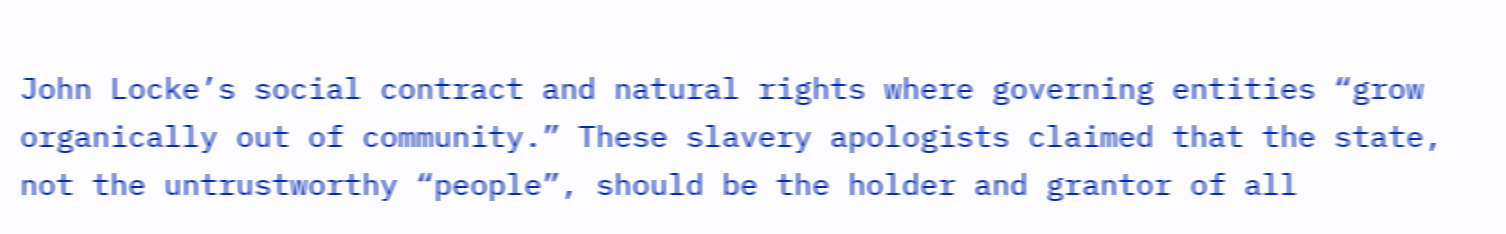John Locke’s social contract and natural rights where governing entities “grow organically out of community.” These slavery apologists claimed that the state, not the untrustworthy “people”, should be the holder and grantor of all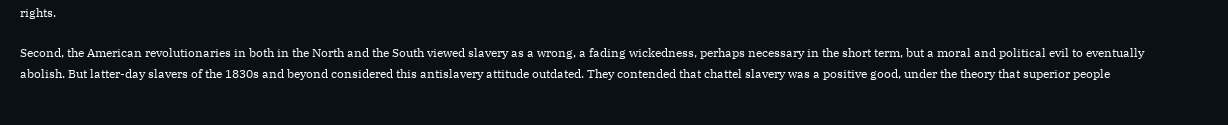rights.

Second, the American revolutionaries in both in the North and the South viewed slavery as a wrong, a fading wickedness, perhaps necessary in the short term, but a moral and political evil to eventually abolish. But latter-day slavers of the 1830s and beyond considered this antislavery attitude outdated. They contended that chattel slavery was a positive good, under the theory that superior people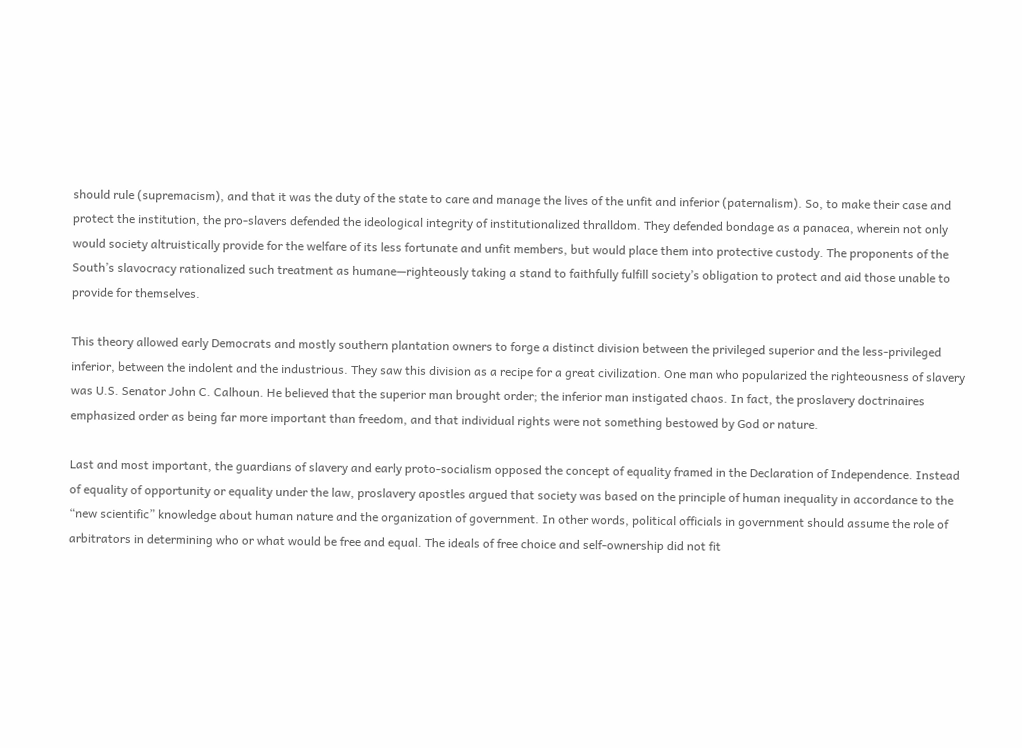should rule (supremacism), and that it was the duty of the state to care and manage the lives of the unfit and inferior (paternalism). So, to make their case and protect the institution, the pro-slavers defended the ideological integrity of institutionalized thralldom. They defended bondage as a panacea, wherein not only would society altruistically provide for the welfare of its less fortunate and unfit members, but would place them into protective custody. The proponents of the South’s slavocracy rationalized such treatment as humane—righteously taking a stand to faithfully fulfill society’s obligation to protect and aid those unable to provide for themselves.

This theory allowed early Democrats and mostly southern plantation owners to forge a distinct division between the privileged superior and the less-privileged inferior, between the indolent and the industrious. They saw this division as a recipe for a great civilization. One man who popularized the righteousness of slavery was U.S. Senator John C. Calhoun. He believed that the superior man brought order; the inferior man instigated chaos. In fact, the proslavery doctrinaires emphasized order as being far more important than freedom, and that individual rights were not something bestowed by God or nature.

Last and most important, the guardians of slavery and early proto-socialism opposed the concept of equality framed in the Declaration of Independence. Instead of equality of opportunity or equality under the law, proslavery apostles argued that society was based on the principle of human inequality in accordance to the “new scientific” knowledge about human nature and the organization of government. In other words, political officials in government should assume the role of arbitrators in determining who or what would be free and equal. The ideals of free choice and self-ownership did not fit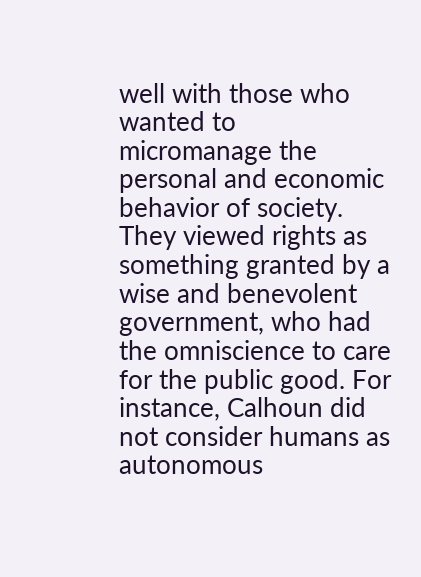well with those who wanted to micromanage the personal and economic behavior of society. They viewed rights as something granted by a wise and benevolent government, who had the omniscience to care for the public good. For instance, Calhoun did not consider humans as autonomous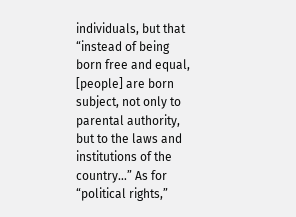individuals, but that “instead of being born free and equal, [people] are born subject, not only to parental authority, but to the laws and institutions of the country…” As for “political rights,”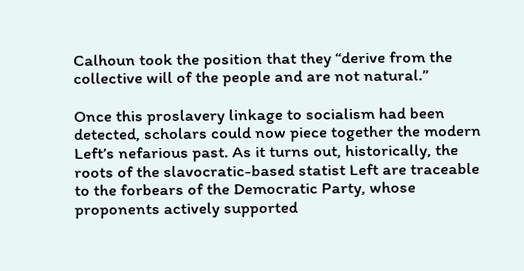Calhoun took the position that they “derive from the collective will of the people and are not natural.”

Once this proslavery linkage to socialism had been detected, scholars could now piece together the modern Left’s nefarious past. As it turns out, historically, the roots of the slavocratic-based statist Left are traceable to the forbears of the Democratic Party, whose proponents actively supported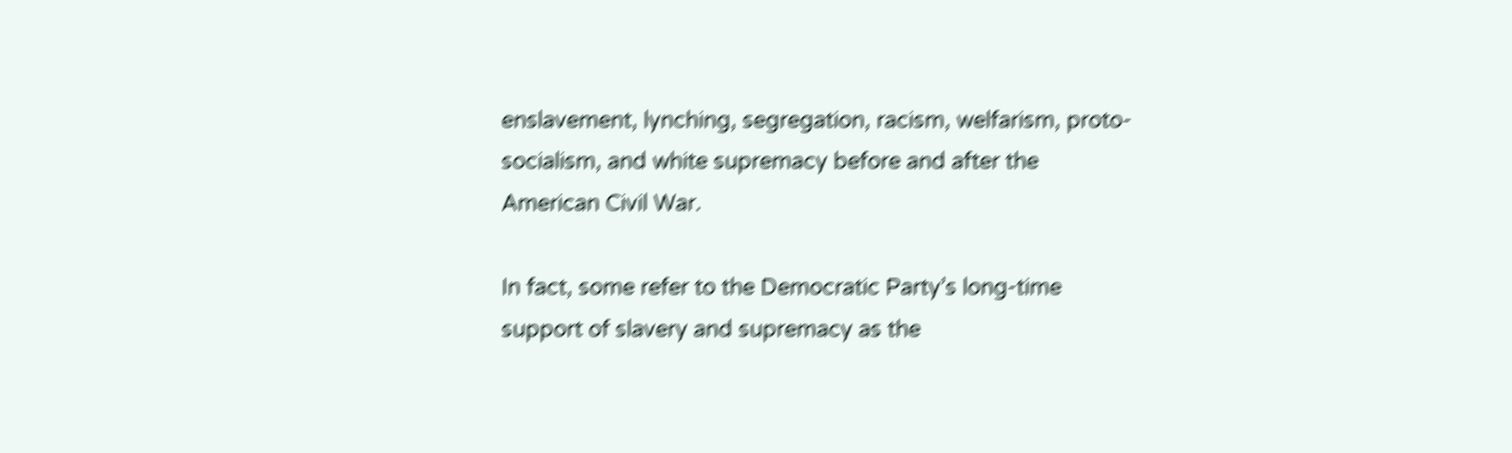enslavement, lynching, segregation, racism, welfarism, proto-socialism, and white supremacy before and after the American Civil War.

In fact, some refer to the Democratic Party’s long-time support of slavery and supremacy as the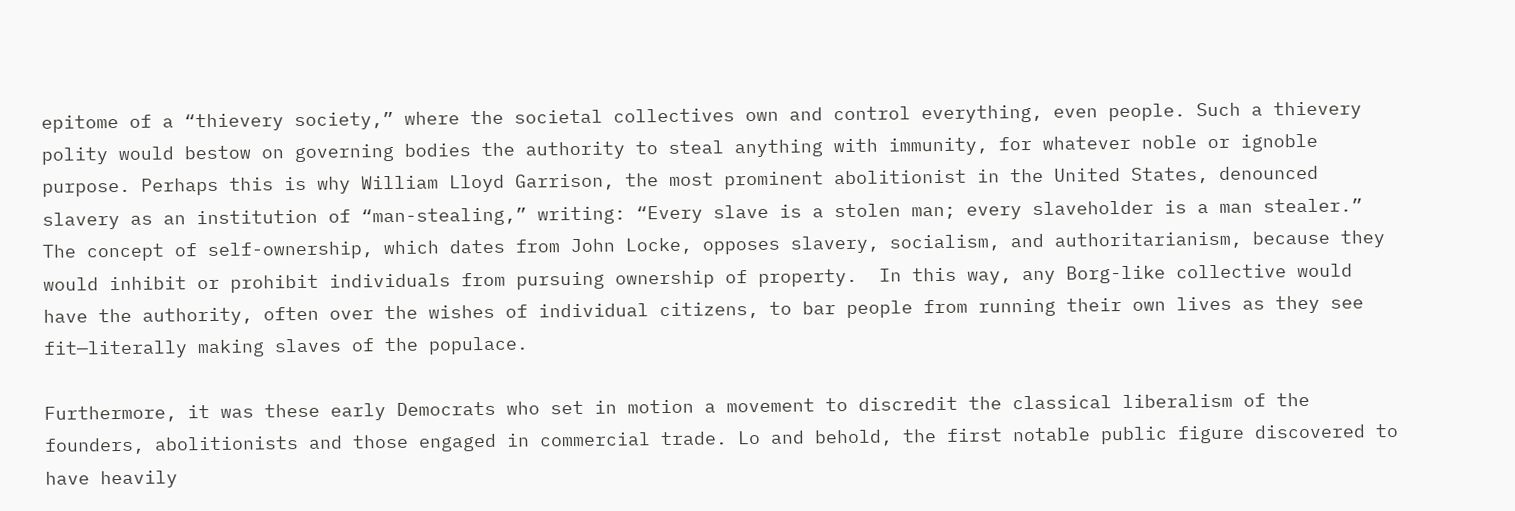epitome of a “thievery society,” where the societal collectives own and control everything, even people. Such a thievery polity would bestow on governing bodies the authority to steal anything with immunity, for whatever noble or ignoble purpose. Perhaps this is why William Lloyd Garrison, the most prominent abolitionist in the United States, denounced slavery as an institution of “man-stealing,” writing: “Every slave is a stolen man; every slaveholder is a man stealer.” The concept of self-ownership, which dates from John Locke, opposes slavery, socialism, and authoritarianism, because they would inhibit or prohibit individuals from pursuing ownership of property.  In this way, any Borg-like collective would have the authority, often over the wishes of individual citizens, to bar people from running their own lives as they see fit—literally making slaves of the populace.

Furthermore, it was these early Democrats who set in motion a movement to discredit the classical liberalism of the founders, abolitionists and those engaged in commercial trade. Lo and behold, the first notable public figure discovered to have heavily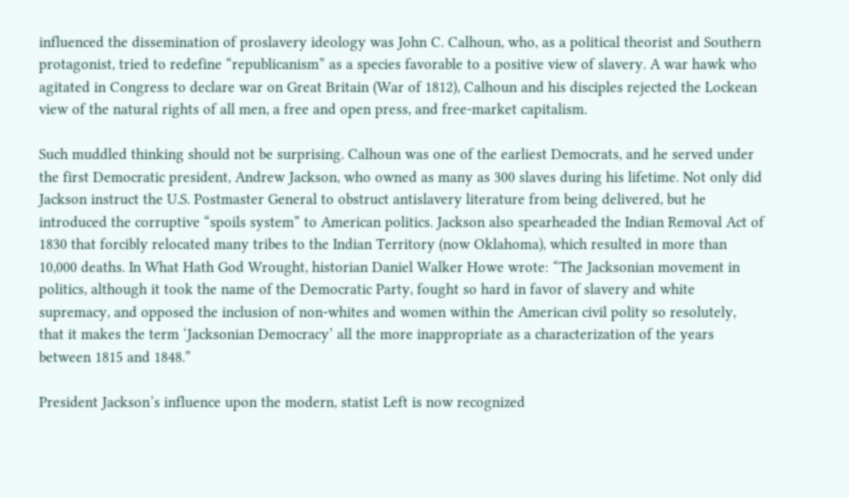influenced the dissemination of proslavery ideology was John C. Calhoun, who, as a political theorist and Southern protagonist, tried to redefine “republicanism” as a species favorable to a positive view of slavery. A war hawk who agitated in Congress to declare war on Great Britain (War of 1812), Calhoun and his disciples rejected the Lockean view of the natural rights of all men, a free and open press, and free-market capitalism.

Such muddled thinking should not be surprising. Calhoun was one of the earliest Democrats, and he served under the first Democratic president, Andrew Jackson, who owned as many as 300 slaves during his lifetime. Not only did Jackson instruct the U.S. Postmaster General to obstruct antislavery literature from being delivered, but he introduced the corruptive “spoils system” to American politics. Jackson also spearheaded the Indian Removal Act of 1830 that forcibly relocated many tribes to the Indian Territory (now Oklahoma), which resulted in more than 10,000 deaths. In What Hath God Wrought, historian Daniel Walker Howe wrote: “The Jacksonian movement in politics, although it took the name of the Democratic Party, fought so hard in favor of slavery and white supremacy, and opposed the inclusion of non-whites and women within the American civil polity so resolutely, that it makes the term ‘Jacksonian Democracy’ all the more inappropriate as a characterization of the years between 1815 and 1848.”

President Jackson’s influence upon the modern, statist Left is now recognized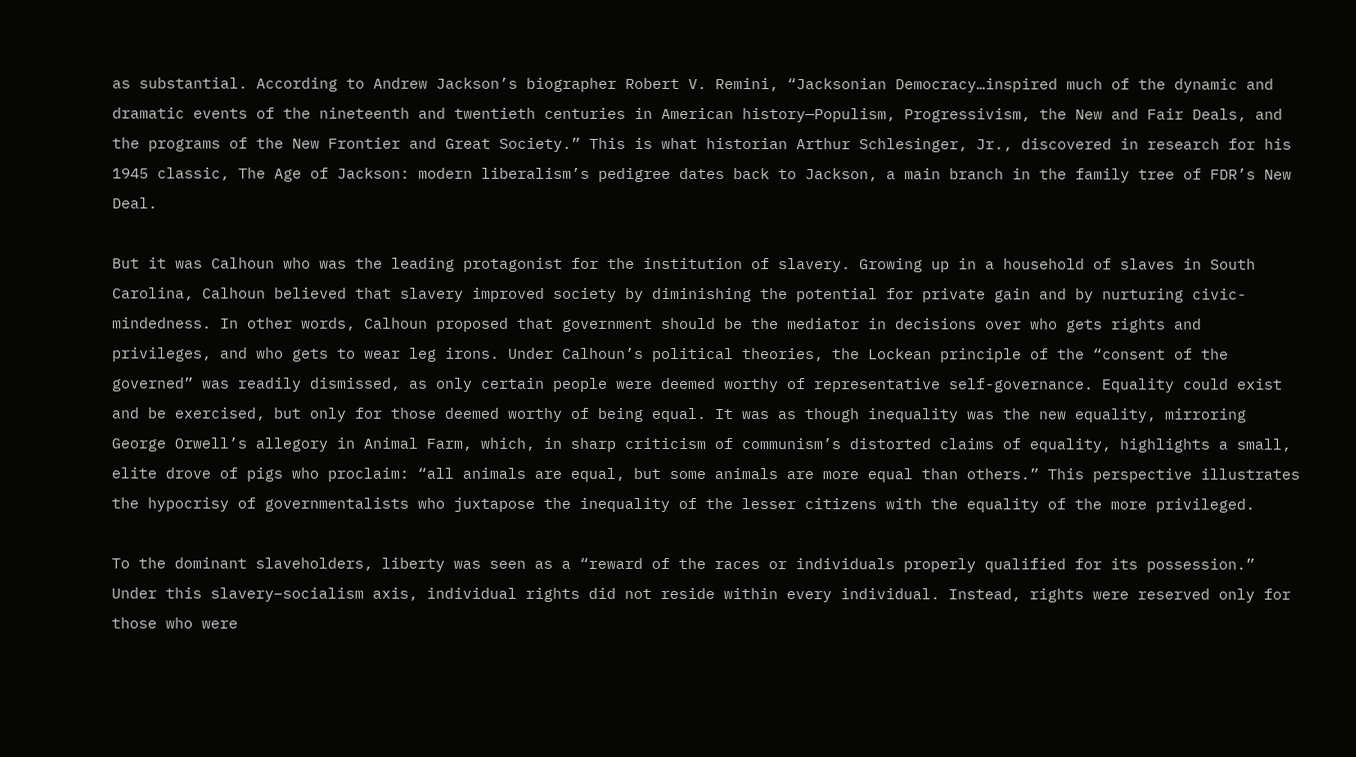as substantial. According to Andrew Jackson’s biographer Robert V. Remini, “Jacksonian Democracy…inspired much of the dynamic and dramatic events of the nineteenth and twentieth centuries in American history—Populism, Progressivism, the New and Fair Deals, and the programs of the New Frontier and Great Society.” This is what historian Arthur Schlesinger, Jr., discovered in research for his 1945 classic, The Age of Jackson: modern liberalism’s pedigree dates back to Jackson, a main branch in the family tree of FDR’s New Deal.

But it was Calhoun who was the leading protagonist for the institution of slavery. Growing up in a household of slaves in South Carolina, Calhoun believed that slavery improved society by diminishing the potential for private gain and by nurturing civic-mindedness. In other words, Calhoun proposed that government should be the mediator in decisions over who gets rights and privileges, and who gets to wear leg irons. Under Calhoun’s political theories, the Lockean principle of the “consent of the governed” was readily dismissed, as only certain people were deemed worthy of representative self-governance. Equality could exist and be exercised, but only for those deemed worthy of being equal. It was as though inequality was the new equality, mirroring George Orwell’s allegory in Animal Farm, which, in sharp criticism of communism’s distorted claims of equality, highlights a small, elite drove of pigs who proclaim: “all animals are equal, but some animals are more equal than others.” This perspective illustrates the hypocrisy of governmentalists who juxtapose the inequality of the lesser citizens with the equality of the more privileged.

To the dominant slaveholders, liberty was seen as a “reward of the races or individuals properly qualified for its possession.” Under this slavery–socialism axis, individual rights did not reside within every individual. Instead, rights were reserved only for those who were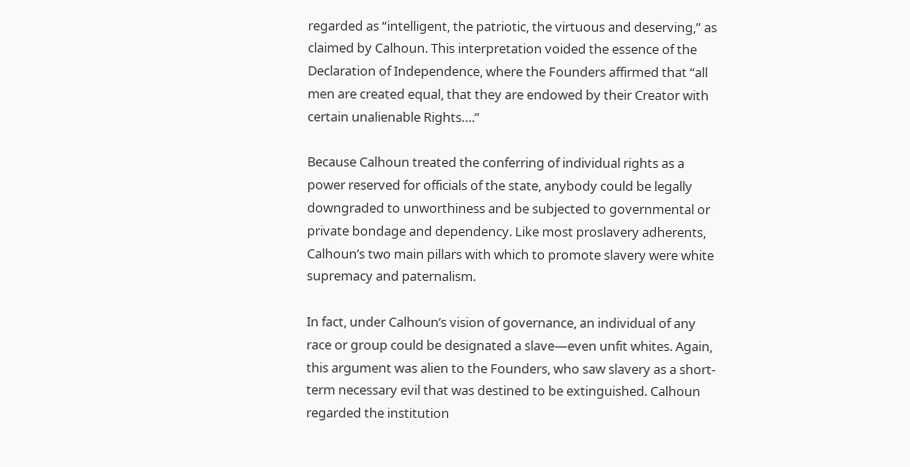regarded as “intelligent, the patriotic, the virtuous and deserving,” as claimed by Calhoun. This interpretation voided the essence of the Declaration of Independence, where the Founders affirmed that “all men are created equal, that they are endowed by their Creator with certain unalienable Rights….”

Because Calhoun treated the conferring of individual rights as a power reserved for officials of the state, anybody could be legally downgraded to unworthiness and be subjected to governmental or private bondage and dependency. Like most proslavery adherents, Calhoun’s two main pillars with which to promote slavery were white supremacy and paternalism.

In fact, under Calhoun’s vision of governance, an individual of any race or group could be designated a slave—even unfit whites. Again, this argument was alien to the Founders, who saw slavery as a short-term necessary evil that was destined to be extinguished. Calhoun regarded the institution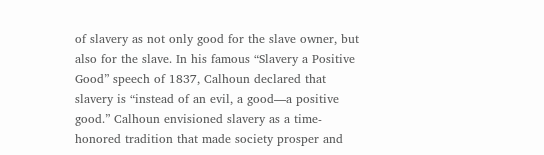of slavery as not only good for the slave owner, but also for the slave. In his famous “Slavery a Positive Good” speech of 1837, Calhoun declared that slavery is “instead of an evil, a good—a positive good.” Calhoun envisioned slavery as a time-honored tradition that made society prosper and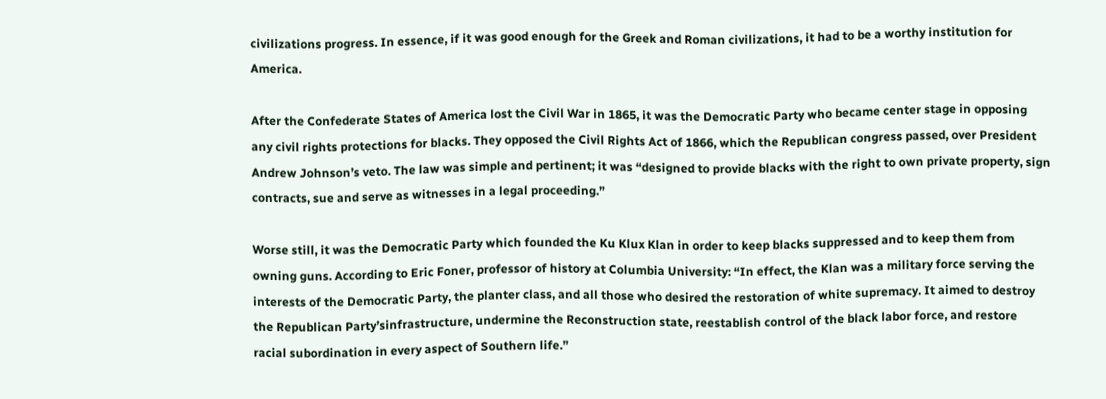civilizations progress. In essence, if it was good enough for the Greek and Roman civilizations, it had to be a worthy institution for America.

After the Confederate States of America lost the Civil War in 1865, it was the Democratic Party who became center stage in opposing any civil rights protections for blacks. They opposed the Civil Rights Act of 1866, which the Republican congress passed, over President Andrew Johnson’s veto. The law was simple and pertinent; it was “designed to provide blacks with the right to own private property, sign contracts, sue and serve as witnesses in a legal proceeding.”

Worse still, it was the Democratic Party which founded the Ku Klux Klan in order to keep blacks suppressed and to keep them from owning guns. According to Eric Foner, professor of history at Columbia University: “In effect, the Klan was a military force serving the interests of the Democratic Party, the planter class, and all those who desired the restoration of white supremacy. It aimed to destroy the Republican Party’sinfrastructure, undermine the Reconstruction state, reestablish control of the black labor force, and restore racial subordination in every aspect of Southern life.”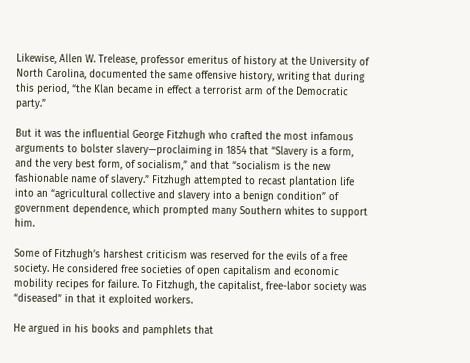Likewise, Allen W. Trelease, professor emeritus of history at the University of North Carolina, documented the same offensive history, writing that during this period, “the Klan became in effect a terrorist arm of the Democratic party.”

But it was the influential George Fitzhugh who crafted the most infamous arguments to bolster slavery—proclaiming in 1854 that “Slavery is a form, and the very best form, of socialism,” and that “socialism is the new fashionable name of slavery.” Fitzhugh attempted to recast plantation life into an “agricultural collective and slavery into a benign condition” of government dependence, which prompted many Southern whites to support him.

Some of Fitzhugh’s harshest criticism was reserved for the evils of a free society. He considered free societies of open capitalism and economic mobility recipes for failure. To Fitzhugh, the capitalist, free-labor society was “diseased” in that it exploited workers.

He argued in his books and pamphlets that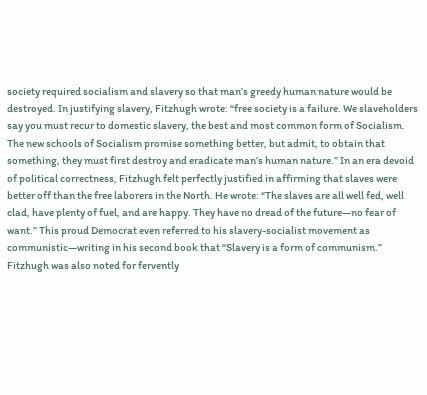society required socialism and slavery so that man’s greedy human nature would be destroyed. In justifying slavery, Fitzhugh wrote: “free society is a failure. We slaveholders say you must recur to domestic slavery, the best and most common form of Socialism. The new schools of Socialism promise something better, but admit, to obtain that something, they must first destroy and eradicate man’s human nature.” In an era devoid of political correctness, Fitzhugh felt perfectly justified in affirming that slaves were better off than the free laborers in the North. He wrote: “The slaves are all well fed, well clad, have plenty of fuel, and are happy. They have no dread of the future—no fear of want.” This proud Democrat even referred to his slavery-socialist movement as communistic—writing in his second book that “Slavery is a form of communism.” Fitzhugh was also noted for fervently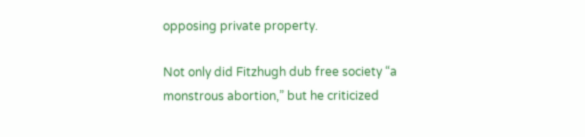opposing private property.

Not only did Fitzhugh dub free society “a monstrous abortion,” but he criticized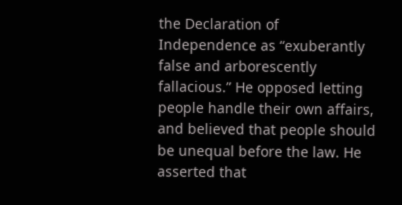the Declaration of Independence as “exuberantly false and arborescently fallacious.” He opposed letting people handle their own affairs, and believed that people should be unequal before the law. He asserted that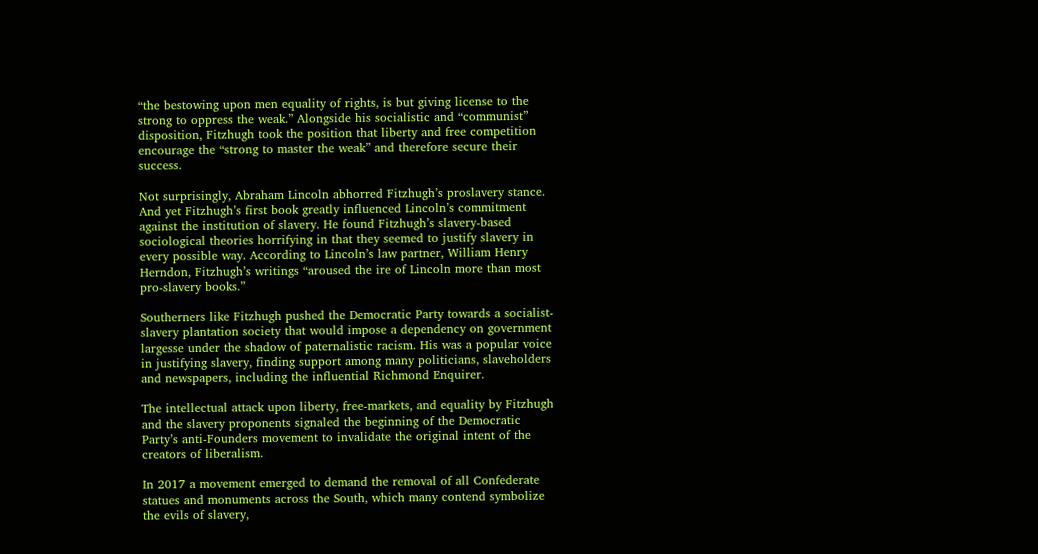“the bestowing upon men equality of rights, is but giving license to the strong to oppress the weak.” Alongside his socialistic and “communist” disposition, Fitzhugh took the position that liberty and free competition encourage the “strong to master the weak” and therefore secure their success.

Not surprisingly, Abraham Lincoln abhorred Fitzhugh’s proslavery stance. And yet Fitzhugh’s first book greatly influenced Lincoln’s commitment against the institution of slavery. He found Fitzhugh’s slavery-based sociological theories horrifying in that they seemed to justify slavery in every possible way. According to Lincoln’s law partner, William Henry Herndon, Fitzhugh’s writings “aroused the ire of Lincoln more than most pro-slavery books.”

Southerners like Fitzhugh pushed the Democratic Party towards a socialist-slavery plantation society that would impose a dependency on government largesse under the shadow of paternalistic racism. His was a popular voice in justifying slavery, finding support among many politicians, slaveholders and newspapers, including the influential Richmond Enquirer.

The intellectual attack upon liberty, free-markets, and equality by Fitzhugh and the slavery proponents signaled the beginning of the Democratic Party’s anti-Founders movement to invalidate the original intent of the creators of liberalism.

In 2017 a movement emerged to demand the removal of all Confederate statues and monuments across the South, which many contend symbolize the evils of slavery,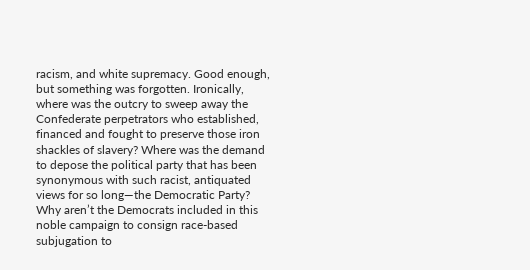racism, and white supremacy. Good enough, but something was forgotten. Ironically, where was the outcry to sweep away the Confederate perpetrators who established, financed and fought to preserve those iron shackles of slavery? Where was the demand to depose the political party that has been synonymous with such racist, antiquated views for so long—the Democratic Party? Why aren’t the Democrats included in this noble campaign to consign race-based subjugation to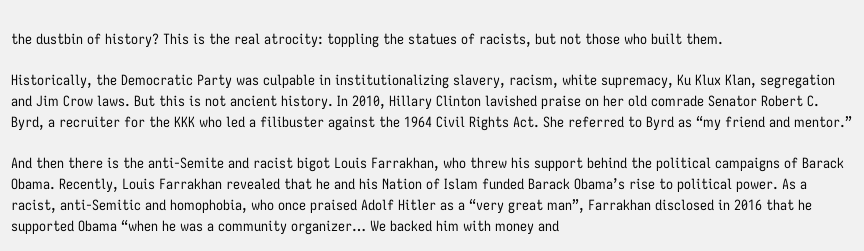the dustbin of history? This is the real atrocity: toppling the statues of racists, but not those who built them.

Historically, the Democratic Party was culpable in institutionalizing slavery, racism, white supremacy, Ku Klux Klan, segregation and Jim Crow laws. But this is not ancient history. In 2010, Hillary Clinton lavished praise on her old comrade Senator Robert C. Byrd, a recruiter for the KKK who led a filibuster against the 1964 Civil Rights Act. She referred to Byrd as “my friend and mentor.”

And then there is the anti-Semite and racist bigot Louis Farrakhan, who threw his support behind the political campaigns of Barack Obama. Recently, Louis Farrakhan revealed that he and his Nation of Islam funded Barack Obama’s rise to political power. As a racist, anti-Semitic and homophobia, who once praised Adolf Hitler as a “very great man”, Farrakhan disclosed in 2016 that he supported Obama “when he was a community organizer… We backed him with money and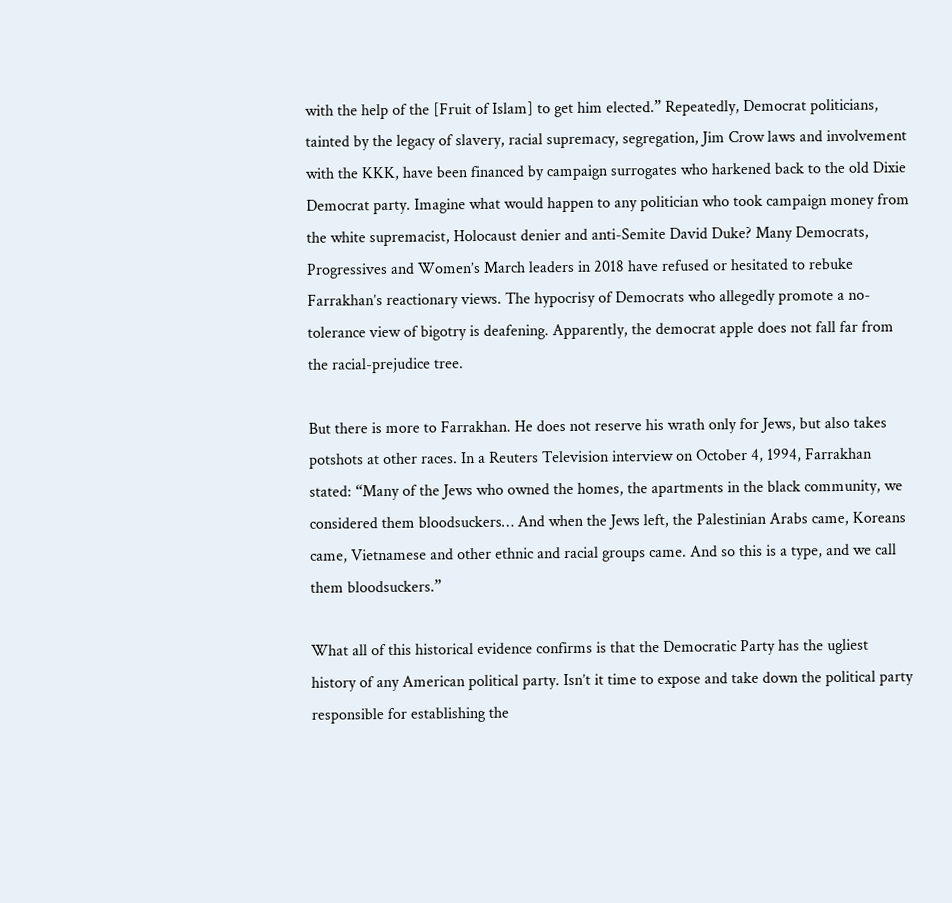with the help of the [Fruit of Islam] to get him elected.” Repeatedly, Democrat politicians, tainted by the legacy of slavery, racial supremacy, segregation, Jim Crow laws and involvement with the KKK, have been financed by campaign surrogates who harkened back to the old Dixie Democrat party. Imagine what would happen to any politician who took campaign money from the white supremacist, Holocaust denier and anti-Semite David Duke? Many Democrats, Progressives and Women’s March leaders in 2018 have refused or hesitated to rebuke Farrakhan’s reactionary views. The hypocrisy of Democrats who allegedly promote a no-tolerance view of bigotry is deafening. Apparently, the democrat apple does not fall far from the racial-prejudice tree.

But there is more to Farrakhan. He does not reserve his wrath only for Jews, but also takes potshots at other races. In a Reuters Television interview on October 4, 1994, Farrakhan stated: “Many of the Jews who owned the homes, the apartments in the black community, we considered them bloodsuckers… And when the Jews left, the Palestinian Arabs came, Koreans came, Vietnamese and other ethnic and racial groups came. And so this is a type, and we call them bloodsuckers.”

What all of this historical evidence confirms is that the Democratic Party has the ugliest history of any American political party. Isn’t it time to expose and take down the political party responsible for establishing the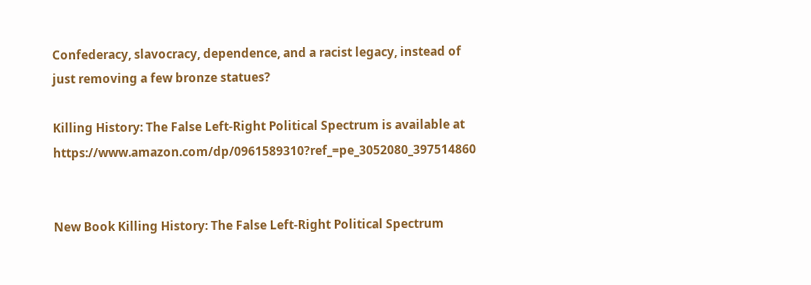Confederacy, slavocracy, dependence, and a racist legacy, instead of just removing a few bronze statues?

Killing History: The False Left-Right Political Spectrum is available at https://www.amazon.com/dp/0961589310?ref_=pe_3052080_397514860


New Book Killing History: The False Left-Right Political Spectrum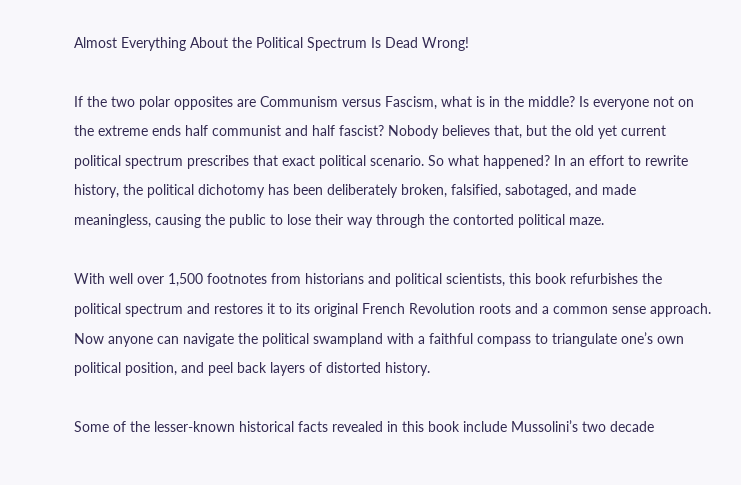Almost Everything About the Political Spectrum Is Dead Wrong!

If the two polar opposites are Communism versus Fascism, what is in the middle? Is everyone not on the extreme ends half communist and half fascist? Nobody believes that, but the old yet current political spectrum prescribes that exact political scenario. So what happened? In an effort to rewrite history, the political dichotomy has been deliberately broken, falsified, sabotaged, and made meaningless, causing the public to lose their way through the contorted political maze.

With well over 1,500 footnotes from historians and political scientists, this book refurbishes the political spectrum and restores it to its original French Revolution roots and a common sense approach. Now anyone can navigate the political swampland with a faithful compass to triangulate one’s own political position, and peel back layers of distorted history.

Some of the lesser-known historical facts revealed in this book include Mussolini’s two decade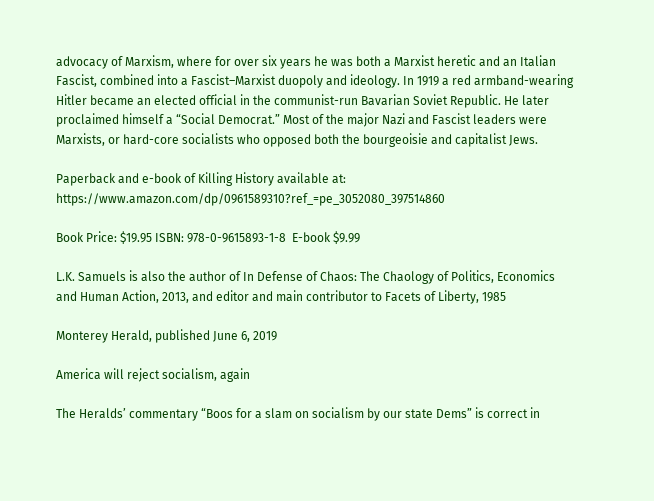advocacy of Marxism, where for over six years he was both a Marxist heretic and an Italian Fascist, combined into a Fascist–Marxist duopoly and ideology. In 1919 a red armband-wearing Hitler became an elected official in the communist-run Bavarian Soviet Republic. He later proclaimed himself a “Social Democrat.” Most of the major Nazi and Fascist leaders were Marxists, or hard-core socialists who opposed both the bourgeoisie and capitalist Jews.

Paperback and e-book of Killing History available at: https://www.amazon.com/dp/0961589310?ref_=pe_3052080_397514860

Book Price: $19.95 ISBN: 978-0-9615893-1-8  E-book $9.99

L.K. Samuels is also the author of In Defense of Chaos: The Chaology of Politics, Economics and Human Action, 2013, and editor and main contributor to Facets of Liberty, 1985

Monterey Herald, published June 6, 2019

America will reject socialism, again

The Heralds’ commentary “Boos for a slam on socialism by our state Dems” is correct in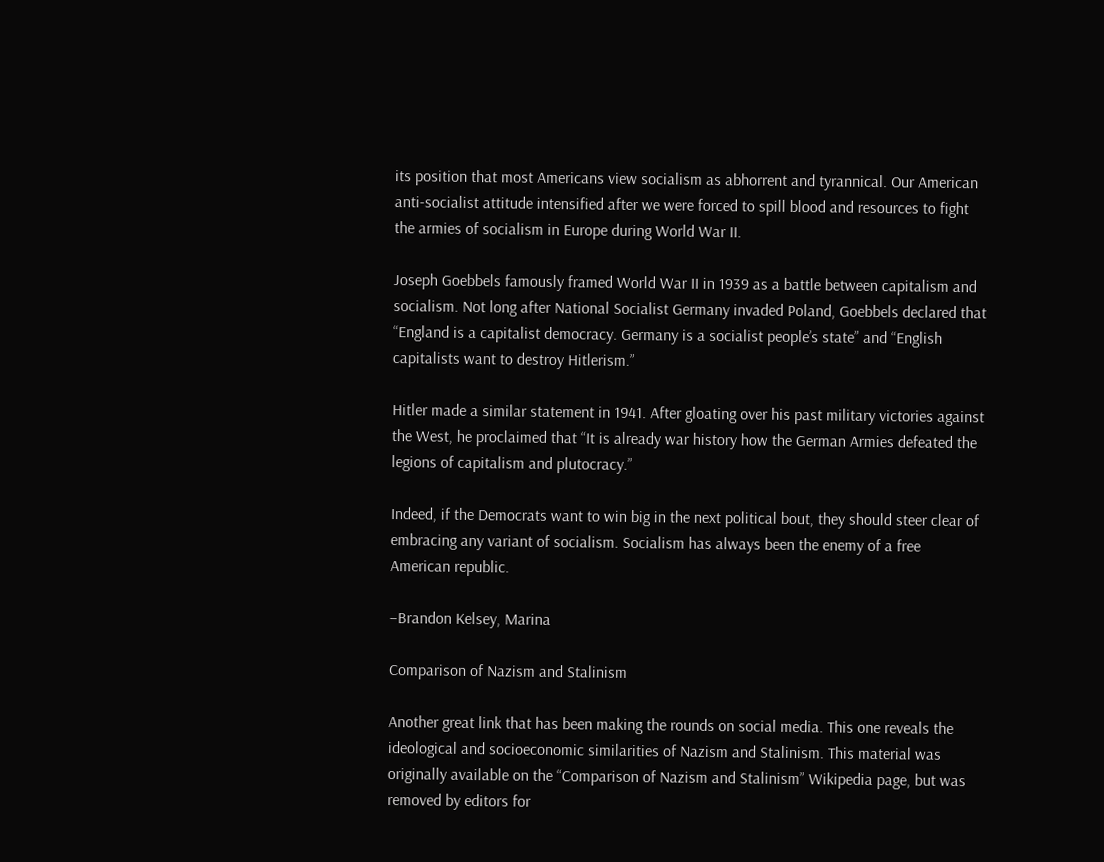its position that most Americans view socialism as abhorrent and tyrannical. Our American anti-socialist attitude intensified after we were forced to spill blood and resources to fight the armies of socialism in Europe during World War II.

Joseph Goebbels famously framed World War II in 1939 as a battle between capitalism and socialism. Not long after National Socialist Germany invaded Poland, Goebbels declared that “England is a capitalist democracy. Germany is a socialist people’s state” and “English capitalists want to destroy Hitlerism.”

Hitler made a similar statement in 1941. After gloating over his past military victories against the West, he proclaimed that “It is already war history how the German Armies defeated the legions of capitalism and plutocracy.”

Indeed, if the Democrats want to win big in the next political bout, they should steer clear of embracing any variant of socialism. Socialism has always been the enemy of a free American republic.

–Brandon Kelsey, Marina

Comparison of Nazism and Stalinism

Another great link that has been making the rounds on social media. This one reveals the ideological and socioeconomic similarities of Nazism and Stalinism. This material was originally available on the “Comparison of Nazism and Stalinism” Wikipedia page, but was removed by editors for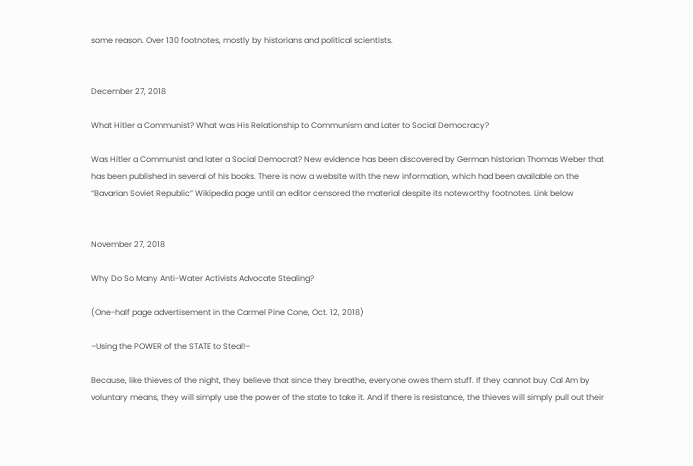some reason. Over 130 footnotes, mostly by historians and political scientists.


December 27, 2018

What Hitler a Communist? What was His Relationship to Communism and Later to Social Democracy?

Was Hitler a Communist and later a Social Democrat? New evidence has been discovered by German historian Thomas Weber that has been published in several of his books. There is now a website with the new information, which had been available on the “Bavarian Soviet Republic” Wikipedia page until an editor censored the material despite its noteworthy footnotes. Link below


November 27, 2018

Why Do So Many Anti-Water Activists Advocate Stealing?

(One-half page advertisement in the Carmel Pine Cone, Oct. 12, 2018)

–Using the POWER of the STATE to Steal!–

Because, like thieves of the night, they believe that since they breathe, everyone owes them stuff. If they cannot buy Cal Am by voluntary means, they will simply use the power of the state to take it. And if there is resistance, the thieves will simply pull out their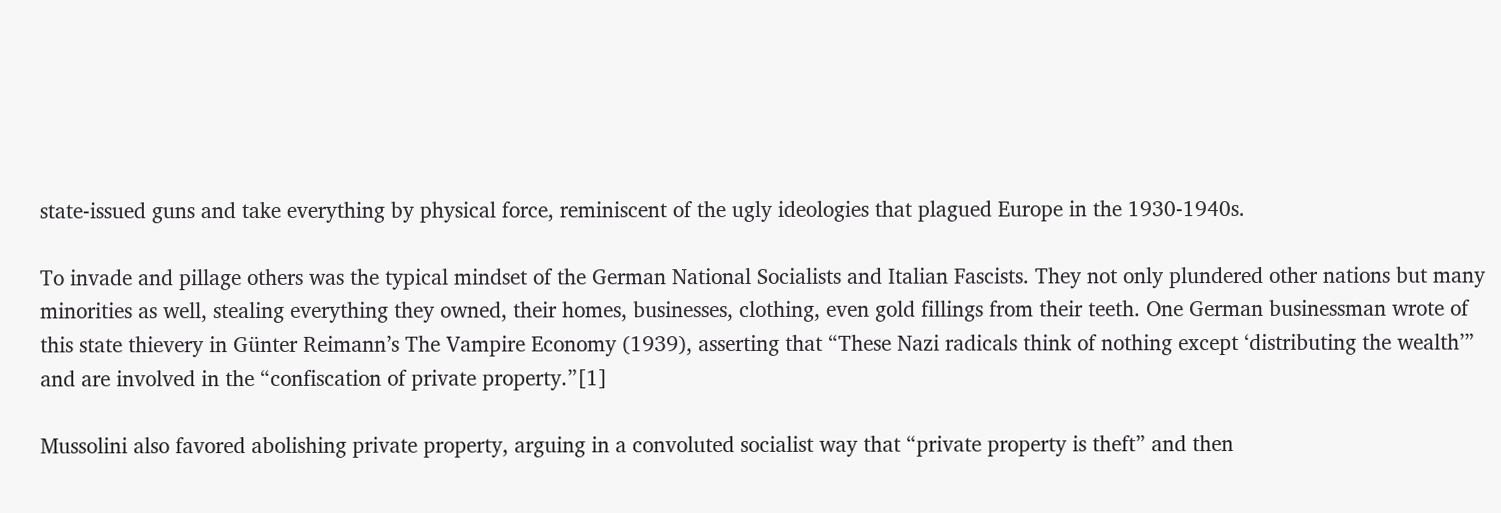state-issued guns and take everything by physical force, reminiscent of the ugly ideologies that plagued Europe in the 1930-1940s.

To invade and pillage others was the typical mindset of the German National Socialists and Italian Fascists. They not only plundered other nations but many minorities as well, stealing everything they owned, their homes, businesses, clothing, even gold fillings from their teeth. One German businessman wrote of this state thievery in Günter Reimann’s The Vampire Economy (1939), asserting that “These Nazi radicals think of nothing except ‘distributing the wealth’” and are involved in the “confiscation of private property.”[1]

Mussolini also favored abolishing private property, arguing in a convoluted socialist way that “private property is theft” and then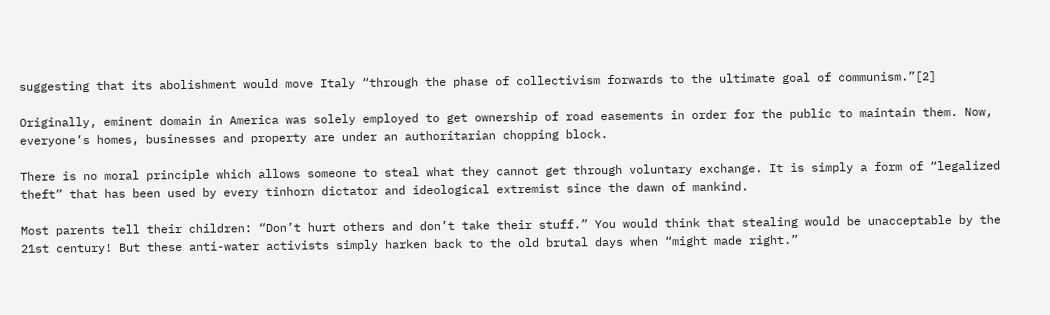suggesting that its abolishment would move Italy “through the phase of collectivism forwards to the ultimate goal of communism.”[2]

Originally, eminent domain in America was solely employed to get ownership of road easements in order for the public to maintain them. Now, everyone’s homes, businesses and property are under an authoritarian chopping block.

There is no moral principle which allows someone to steal what they cannot get through voluntary exchange. It is simply a form of “legalized theft” that has been used by every tinhorn dictator and ideological extremist since the dawn of mankind.

Most parents tell their children: “Don’t hurt others and don’t take their stuff.” You would think that stealing would be unacceptable by the 21st century! But these anti-water activists simply harken back to the old brutal days when “might made right.”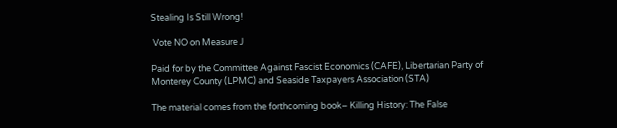Stealing Is Still Wrong!

 Vote NO on Measure J

Paid for by the Committee Against Fascist Economics (CAFE), Libertarian Party of Monterey County (LPMC) and Seaside Taxpayers Association (STA)

The material comes from the forthcoming book– Killing History: The False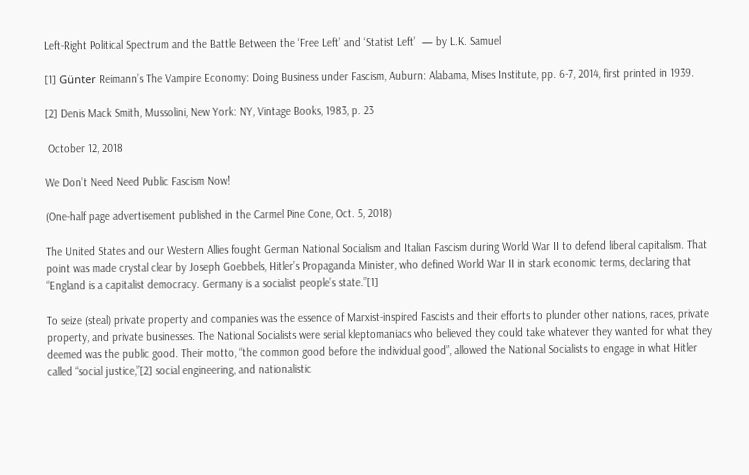Left-Right Political Spectrum and the Battle Between the ‘Free Left’ and ‘Statist Left’  — by L.K. Samuel

[1] Günter Reimann’s The Vampire Economy: Doing Business under Fascism, Auburn: Alabama, Mises Institute, pp. 6-7, 2014, first printed in 1939.

[2] Denis Mack Smith, Mussolini, New York: NY, Vintage Books, 1983, p. 23

 October 12, 2018

We Don’t Need Need Public Fascism Now!

(One-half page advertisement published in the Carmel Pine Cone, Oct. 5, 2018)

The United States and our Western Allies fought German National Socialism and Italian Fascism during World War II to defend liberal capitalism. That point was made crystal clear by Joseph Goebbels, Hitler’s Propaganda Minister, who defined World War II in stark economic terms, declaring that “England is a capitalist democracy. Germany is a socialist people’s state.”[1]

To seize (steal) private property and companies was the essence of Marxist-inspired Fascists and their efforts to plunder other nations, races, private property, and private businesses. The National Socialists were serial kleptomaniacs who believed they could take whatever they wanted for what they deemed was the public good. Their motto, “the common good before the individual good”, allowed the National Socialists to engage in what Hitler called “social justice,”[2] social engineering, and nationalistic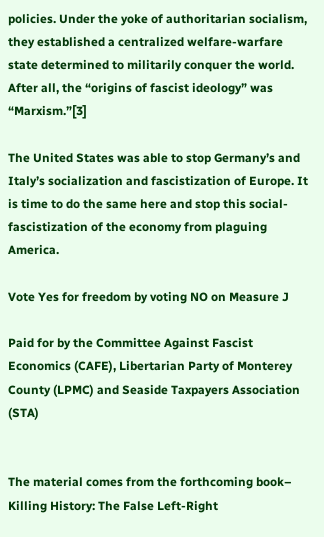policies. Under the yoke of authoritarian socialism, they established a centralized welfare-warfare state determined to militarily conquer the world. After all, the “origins of fascist ideology” was “Marxism.”[3]

The United States was able to stop Germany’s and Italy’s socialization and fascistization of Europe. It is time to do the same here and stop this social-fascistization of the economy from plaguing America.

Vote Yes for freedom by voting NO on Measure J

Paid for by the Committee Against Fascist Economics (CAFE), Libertarian Party of Monterey County (LPMC) and Seaside Taxpayers Association (STA)


The material comes from the forthcoming book– Killing History: The False Left-Right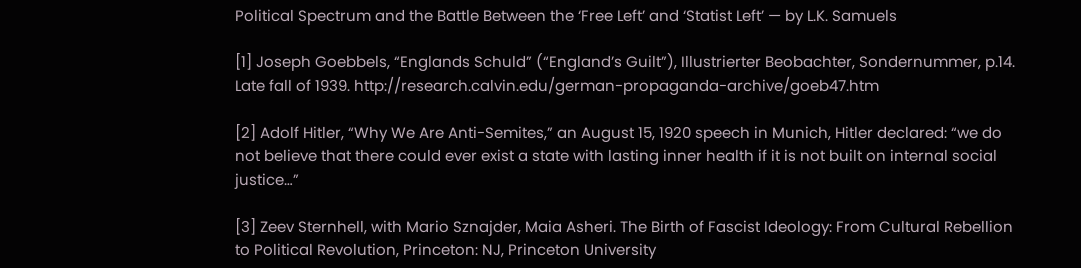Political Spectrum and the Battle Between the ‘Free Left’ and ‘Statist Left’ — by L.K. Samuels

[1] Joseph Goebbels, “Englands Schuld” (“England’s Guilt”), Illustrierter Beobachter, Sondernummer, p.14. Late fall of 1939. http://research.calvin.edu/german-propaganda-archive/goeb47.htm

[2] Adolf Hitler, “Why We Are Anti-Semites,” an August 15, 1920 speech in Munich, Hitler declared: “we do not believe that there could ever exist a state with lasting inner health if it is not built on internal social justice…”

[3] Zeev Sternhell, with Mario Sznajder, Maia Asheri. The Birth of Fascist Ideology: From Cultural Rebellion to Political Revolution, Princeton: NJ, Princeton University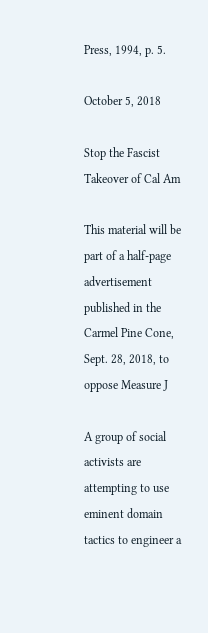Press, 1994, p. 5.

October 5, 2018

Stop the Fascist Takeover of Cal Am

This material will be part of a half-page advertisement published in the Carmel Pine Cone, Sept. 28, 2018, to oppose Measure J

A group of social activists are attempting to use eminent domain tactics to engineer a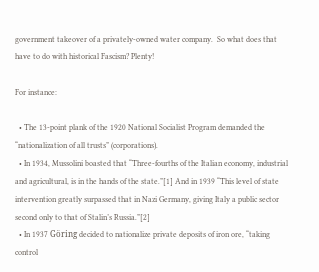government takeover of a privately-owned water company.  So what does that have to do with historical Fascism? Plenty!

For instance:

  • The 13-point plank of the 1920 National Socialist Program demanded the “nationalization of all trusts” (corporations).
  • In 1934, Mussolini boasted that “Three-fourths of the Italian economy, industrial and agricultural, is in the hands of the state.”[1] And in 1939 “This level of state intervention greatly surpassed that in Nazi Germany, giving Italy a public sector second only to that of Stalin’s Russia.”[2]
  • In 1937 Göring decided to nationalize private deposits of iron ore, “taking control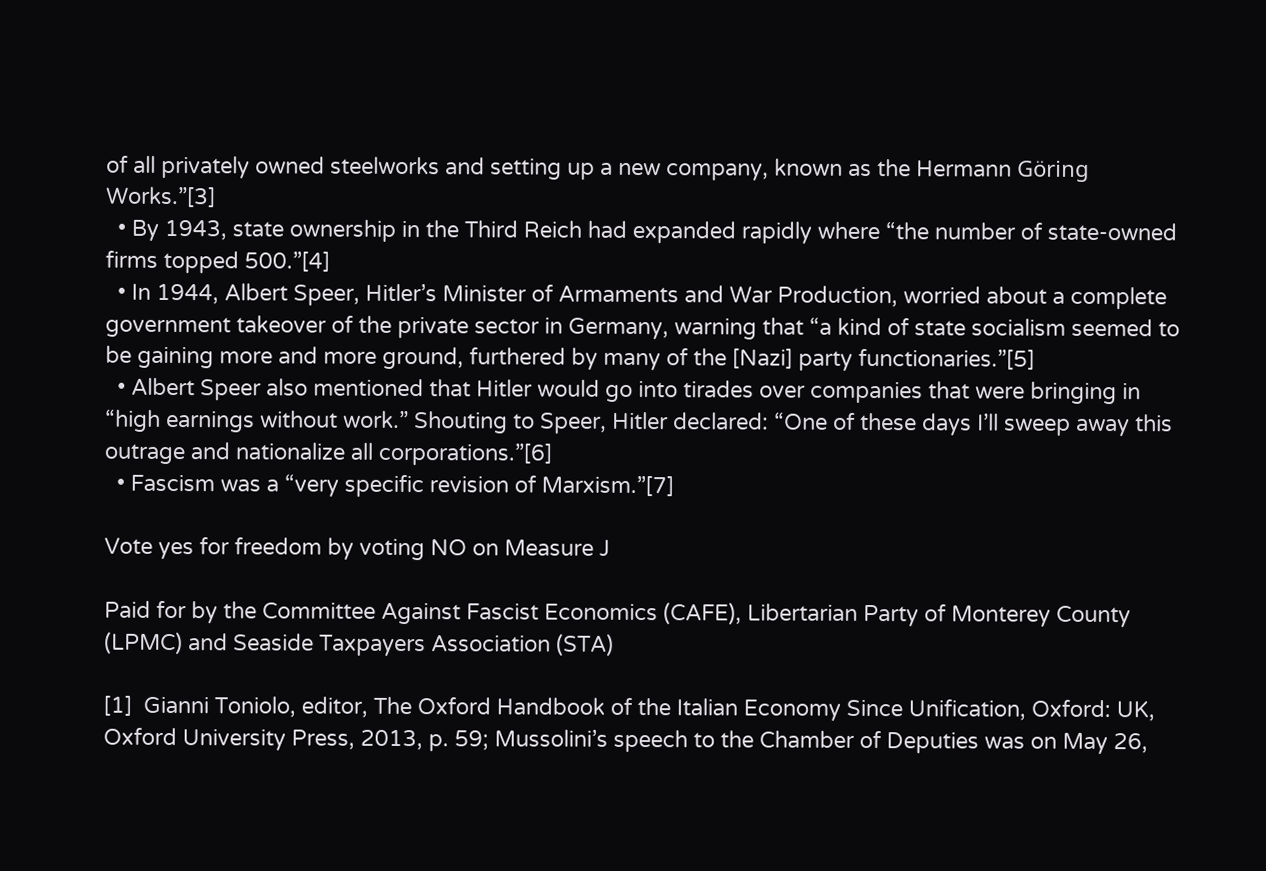of all privately owned steelworks and setting up a new company, known as the Hermann Göring Works.”[3]
  • By 1943, state ownership in the Third Reich had expanded rapidly where “the number of state-owned firms topped 500.”[4]
  • In 1944, Albert Speer, Hitler’s Minister of Armaments and War Production, worried about a complete government takeover of the private sector in Germany, warning that “a kind of state socialism seemed to be gaining more and more ground, furthered by many of the [Nazi] party functionaries.”[5]
  • Albert Speer also mentioned that Hitler would go into tirades over companies that were bringing in “high earnings without work.” Shouting to Speer, Hitler declared: “One of these days I’ll sweep away this outrage and nationalize all corporations.”[6]
  • Fascism was a “very specific revision of Marxism.”[7]

Vote yes for freedom by voting NO on Measure J

Paid for by the Committee Against Fascist Economics (CAFE), Libertarian Party of Monterey County (LPMC) and Seaside Taxpayers Association (STA)

[1]  Gianni Toniolo, editor, The Oxford Handbook of the Italian Economy Since Unification, Oxford: UK, Oxford University Press, 2013, p. 59; Mussolini’s speech to the Chamber of Deputies was on May 26,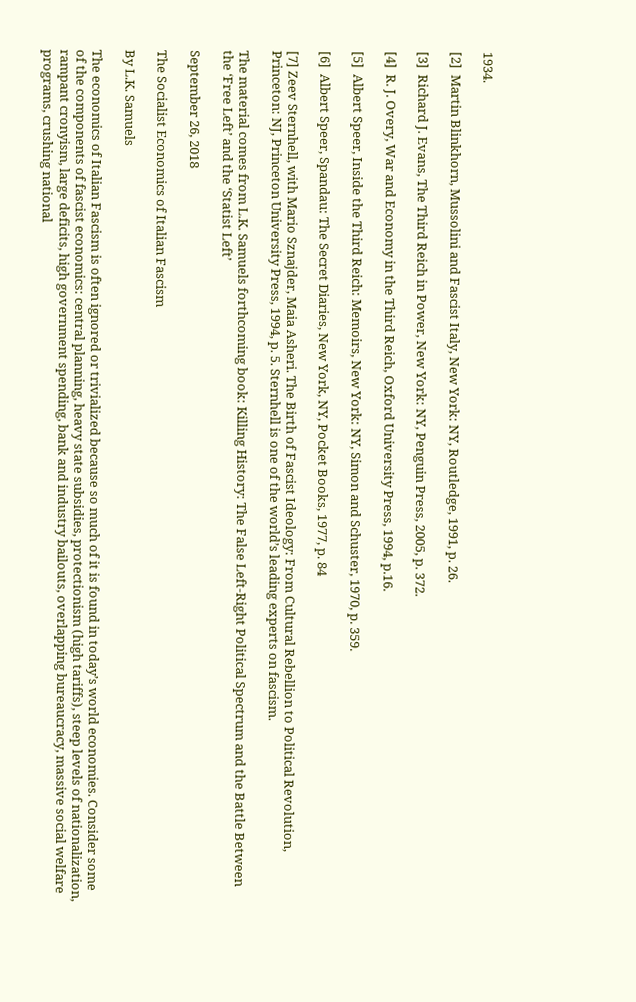1934.

[2]  Martin Blinkhorn, Mussolini and Fascist Italy, New York: NY, Routledge, 1991, p. 26.

[3]  Richard J. Evans, The Third Reich in Power, New York: NY, Penguin Press, 2005, p. 372.

[4]  R. J. Overy, War and Economy in the Third Reich, Oxford University Press, 1994, p.16.

[5]  Albert Speer, Inside the Third Reich: Memoirs, New York: NY, Simon and Schuster, 1970, p. 359.

[6]  Albert Speer, Spandau: The Secret Diaries, New York, NY, Pocket Books, 1977, p. 84

[7] Zeev Sternhell, with Mario Sznajder, Maia Asheri. The Birth of Fascist Ideology: From Cultural Rebellion to Political Revolution, Princeton: NJ, Princeton University Press, 1994, p. 5. Sternhell is one of the world’s leading experts on fascism.

The material comes from L.K. Samuels forthcoming book: Killing History: The False Left-Right Political Spectrum and the Battle Between the ‘Free Left’ and the ‘Statist Left’

September 26, 2018

The Socialist Economics of Italian Fascism

By L.K. Samuels

The economics of Italian Fascism is often ignored or trivialized because so much of it is found in today’s world economies. Consider some of the components of fascist economics: central planning, heavy state subsidies, protectionism (high tariffs), steep levels of nationalization, rampant cronyism, large deficits, high government spending, bank and industry bailouts, overlapping bureaucracy, massive social welfare programs, crushing national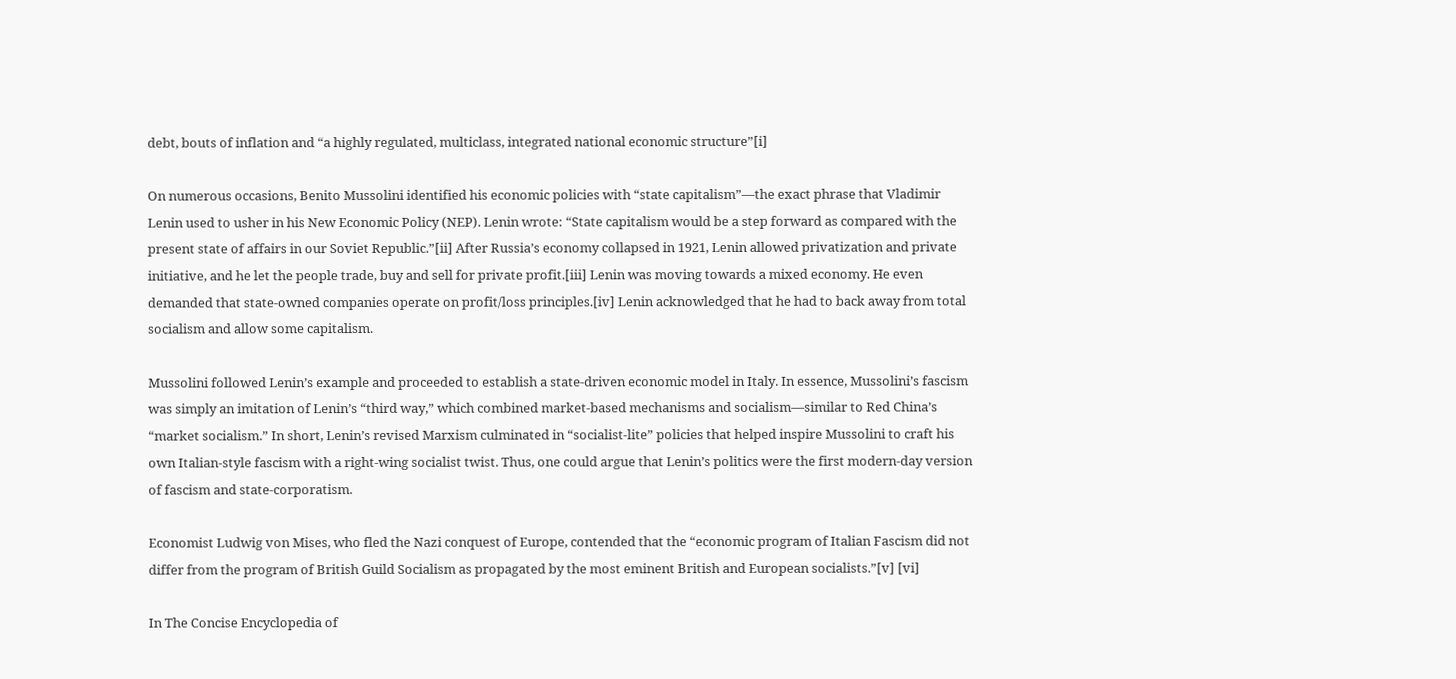debt, bouts of inflation and “a highly regulated, multiclass, integrated national economic structure”[i]

On numerous occasions, Benito Mussolini identified his economic policies with “state capitalism”—the exact phrase that Vladimir Lenin used to usher in his New Economic Policy (NEP). Lenin wrote: “State capitalism would be a step forward as compared with the present state of affairs in our Soviet Republic.”[ii] After Russia’s economy collapsed in 1921, Lenin allowed privatization and private initiative, and he let the people trade, buy and sell for private profit.[iii] Lenin was moving towards a mixed economy. He even demanded that state-owned companies operate on profit/loss principles.[iv] Lenin acknowledged that he had to back away from total socialism and allow some capitalism.

Mussolini followed Lenin’s example and proceeded to establish a state-driven economic model in Italy. In essence, Mussolini’s fascism was simply an imitation of Lenin’s “third way,” which combined market-based mechanisms and socialism—similar to Red China’s “market socialism.” In short, Lenin’s revised Marxism culminated in “socialist-lite” policies that helped inspire Mussolini to craft his own Italian-style fascism with a right-wing socialist twist. Thus, one could argue that Lenin’s politics were the first modern-day version of fascism and state-corporatism.

Economist Ludwig von Mises, who fled the Nazi conquest of Europe, contended that the “economic program of Italian Fascism did not differ from the program of British Guild Socialism as propagated by the most eminent British and European socialists.”[v] [vi]

In The Concise Encyclopedia of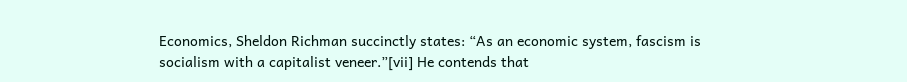Economics, Sheldon Richman succinctly states: “As an economic system, fascism is socialism with a capitalist veneer.”[vii] He contends that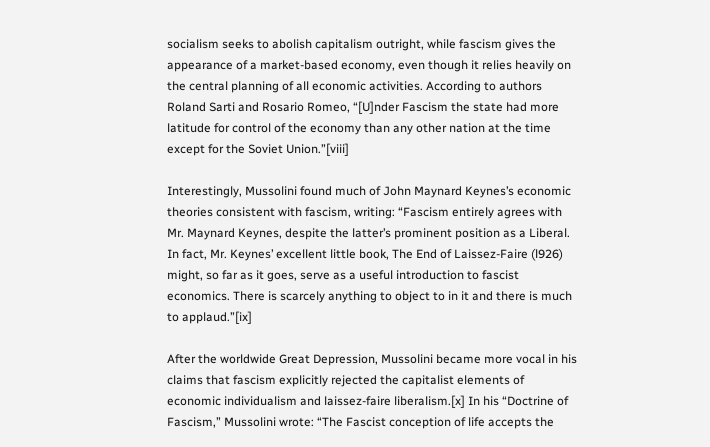socialism seeks to abolish capitalism outright, while fascism gives the appearance of a market-based economy, even though it relies heavily on the central planning of all economic activities. According to authors Roland Sarti and Rosario Romeo, “[U]nder Fascism the state had more latitude for control of the economy than any other nation at the time except for the Soviet Union.”[viii]

Interestingly, Mussolini found much of John Maynard Keynes’s economic theories consistent with fascism, writing: “Fascism entirely agrees with Mr. Maynard Keynes, despite the latter’s prominent position as a Liberal. In fact, Mr. Keynes’ excellent little book, The End of Laissez-Faire (l926) might, so far as it goes, serve as a useful introduction to fascist economics. There is scarcely anything to object to in it and there is much to applaud.”[ix]

After the worldwide Great Depression, Mussolini became more vocal in his claims that fascism explicitly rejected the capitalist elements of economic individualism and laissez-faire liberalism.[x] In his “Doctrine of Fascism,” Mussolini wrote: “The Fascist conception of life accepts the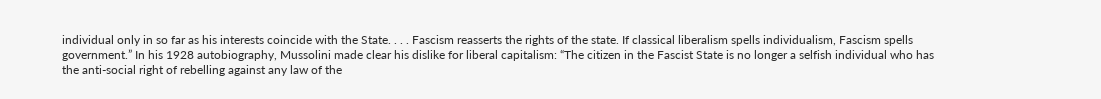individual only in so far as his interests coincide with the State. . . . Fascism reasserts the rights of the state. If classical liberalism spells individualism, Fascism spells government.” In his 1928 autobiography, Mussolini made clear his dislike for liberal capitalism: “The citizen in the Fascist State is no longer a selfish individual who has the anti-social right of rebelling against any law of the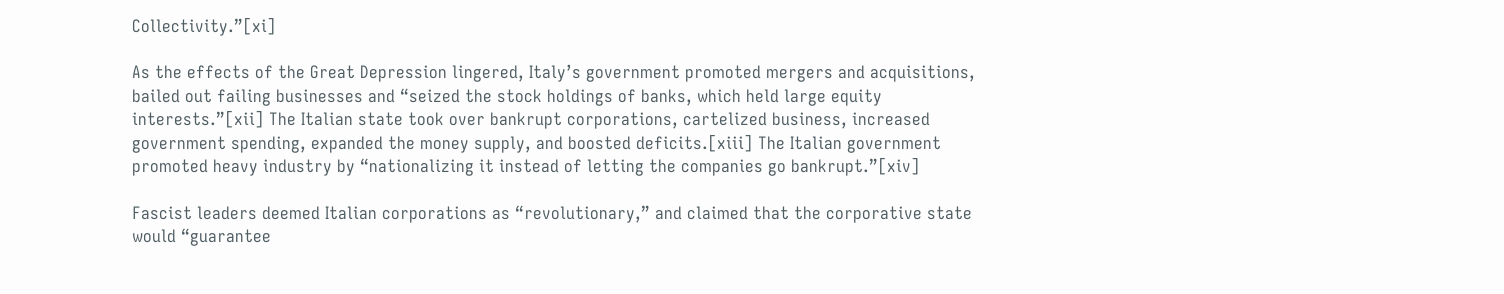Collectivity.”[xi]

As the effects of the Great Depression lingered, Italy’s government promoted mergers and acquisitions, bailed out failing businesses and “seized the stock holdings of banks, which held large equity interests.”[xii] The Italian state took over bankrupt corporations, cartelized business, increased government spending, expanded the money supply, and boosted deficits.[xiii] The Italian government promoted heavy industry by “nationalizing it instead of letting the companies go bankrupt.”[xiv]

Fascist leaders deemed Italian corporations as “revolutionary,” and claimed that the corporative state would “guarantee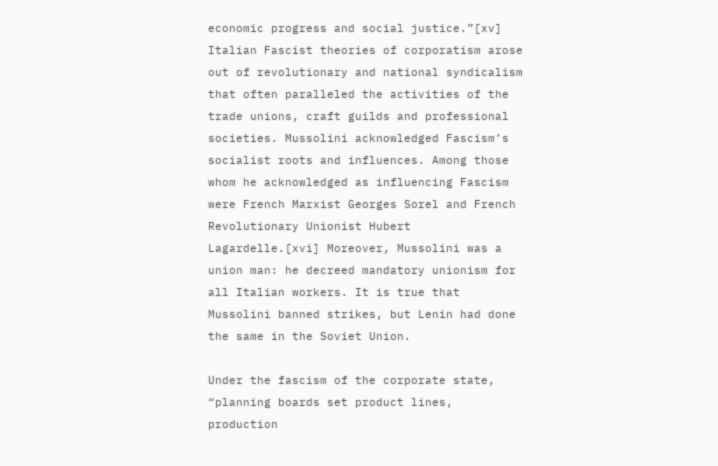economic progress and social justice.”[xv] Italian Fascist theories of corporatism arose out of revolutionary and national syndicalism that often paralleled the activities of the trade unions, craft guilds and professional societies. Mussolini acknowledged Fascism’s socialist roots and influences. Among those whom he acknowledged as influencing Fascism were French Marxist Georges Sorel and French Revolutionary Unionist Hubert Lagardelle.[xvi] Moreover, Mussolini was a union man: he decreed mandatory unionism for all Italian workers. It is true that Mussolini banned strikes, but Lenin had done the same in the Soviet Union.

Under the fascism of the corporate state, “planning boards set product lines, production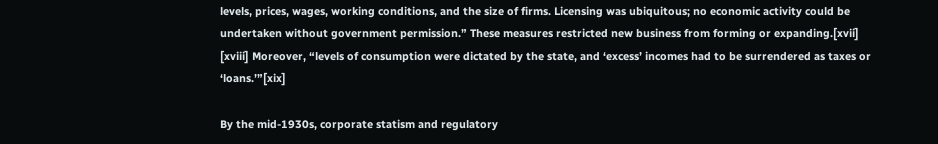levels, prices, wages, working conditions, and the size of firms. Licensing was ubiquitous; no economic activity could be undertaken without government permission.” These measures restricted new business from forming or expanding.[xvii] [xviii] Moreover, “levels of consumption were dictated by the state, and ‘excess’ incomes had to be surrendered as taxes or ‘loans.’”[xix]

By the mid-1930s, corporate statism and regulatory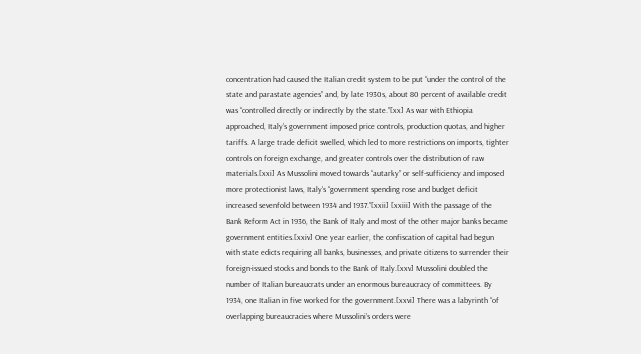concentration had caused the Italian credit system to be put “under the control of the state and parastate agencies” and, by late 1930s, about 80 percent of available credit was “controlled directly or indirectly by the state.”[xx] As war with Ethiopia approached, Italy’s government imposed price controls, production quotas, and higher tariffs. A large trade deficit swelled, which led to more restrictions on imports, tighter controls on foreign exchange, and greater controls over the distribution of raw materials.[xxi] As Mussolini moved towards “autarky” or self-sufficiency and imposed more protectionist laws, Italy’s “government spending rose and budget deficit increased sevenfold between 1934 and 1937.”[xxii] [xxiii] With the passage of the Bank Reform Act in 1936, the Bank of Italy and most of the other major banks became government entities.[xxiv] One year earlier, the confiscation of capital had begun with state edicts requiring all banks, businesses, and private citizens to surrender their foreign-issued stocks and bonds to the Bank of Italy.[xxv] Mussolini doubled the number of Italian bureaucrats under an enormous bureaucracy of committees. By 1934, one Italian in five worked for the government.[xxvi] There was a labyrinth “of overlapping bureaucracies where Mussolini’s orders were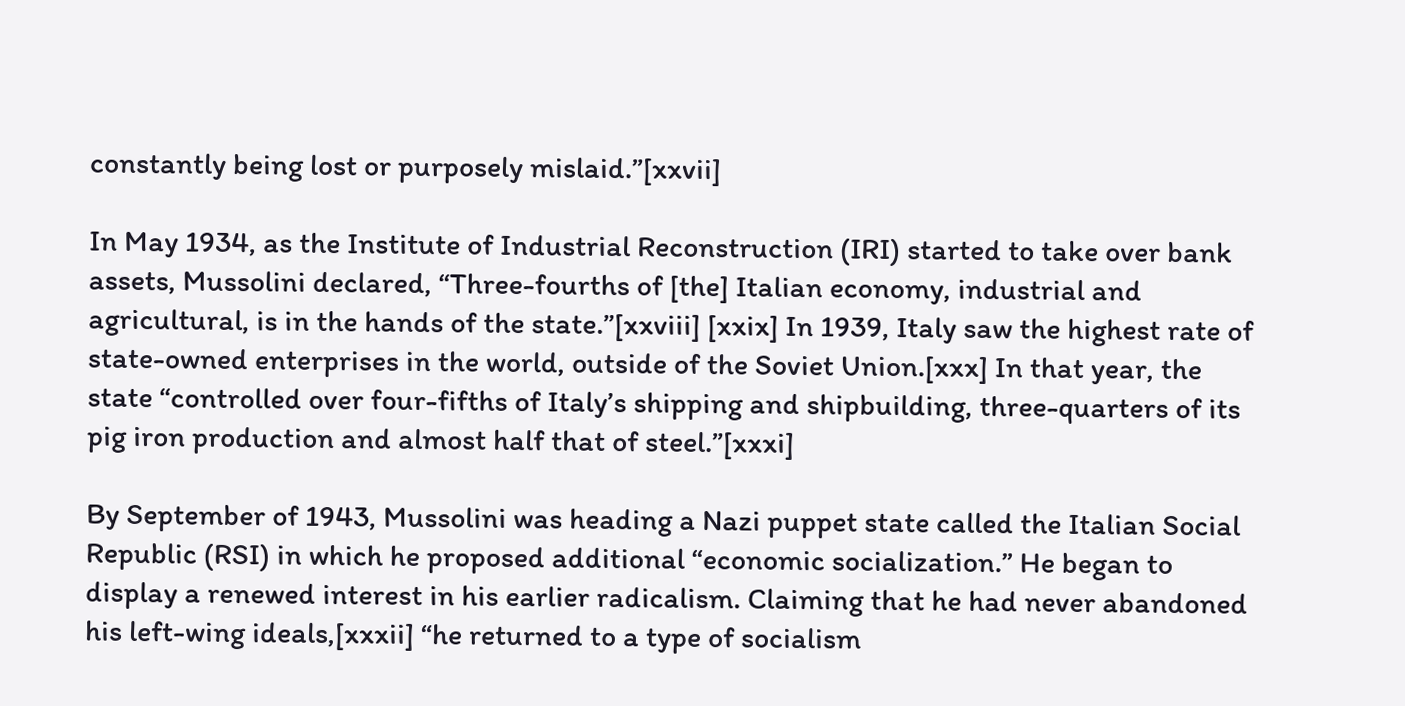constantly being lost or purposely mislaid.”[xxvii]

In May 1934, as the Institute of Industrial Reconstruction (IRI) started to take over bank assets, Mussolini declared, “Three-fourths of [the] Italian economy, industrial and agricultural, is in the hands of the state.”[xxviii] [xxix] In 1939, Italy saw the highest rate of state-owned enterprises in the world, outside of the Soviet Union.[xxx] In that year, the state “controlled over four-fifths of Italy’s shipping and shipbuilding, three-quarters of its pig iron production and almost half that of steel.”[xxxi]

By September of 1943, Mussolini was heading a Nazi puppet state called the Italian Social Republic (RSI) in which he proposed additional “economic socialization.” He began to display a renewed interest in his earlier radicalism. Claiming that he had never abandoned his left-wing ideals,[xxxii] “he returned to a type of socialism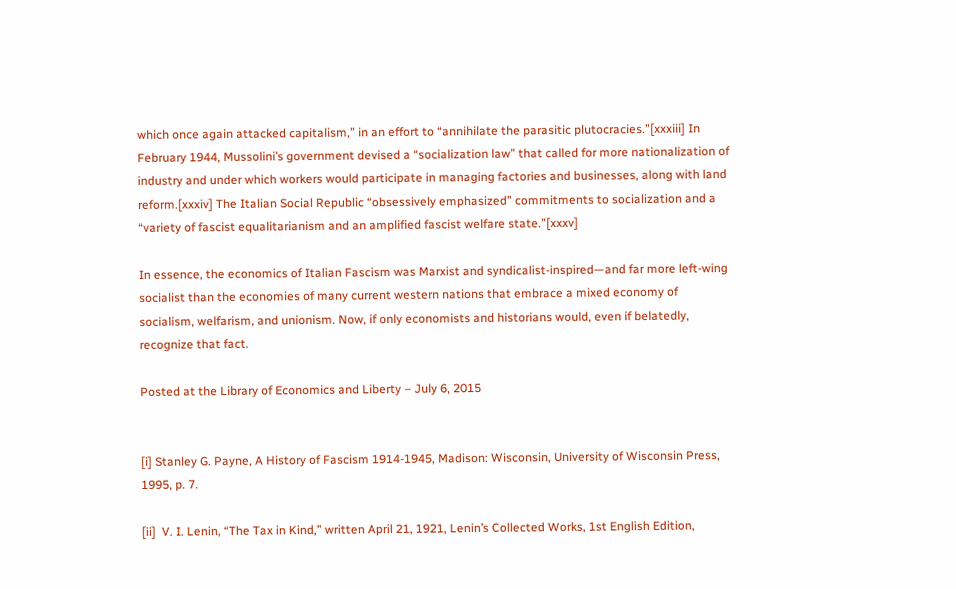which once again attacked capitalism,” in an effort to “annihilate the parasitic plutocracies.”[xxxiii] In February 1944, Mussolini’s government devised a “socialization law” that called for more nationalization of industry and under which workers would participate in managing factories and businesses, along with land reform.[xxxiv] The Italian Social Republic “obsessively emphasized” commitments to socialization and a “variety of fascist equalitarianism and an amplified fascist welfare state.”[xxxv]

In essence, the economics of Italian Fascism was Marxist and syndicalist-inspired—and far more left-wing socialist than the economies of many current western nations that embrace a mixed economy of socialism, welfarism, and unionism. Now, if only economists and historians would, even if belatedly, recognize that fact.

Posted at the Library of Economics and Liberty – July 6, 2015


[i] Stanley G. Payne, A History of Fascism 1914-1945, Madison: Wisconsin, University of Wisconsin Press, 1995, p. 7.

[ii]  V. I. Lenin, “The Tax in Kind,” written April 21, 1921, Lenin’s Collected Works, 1st English Edition,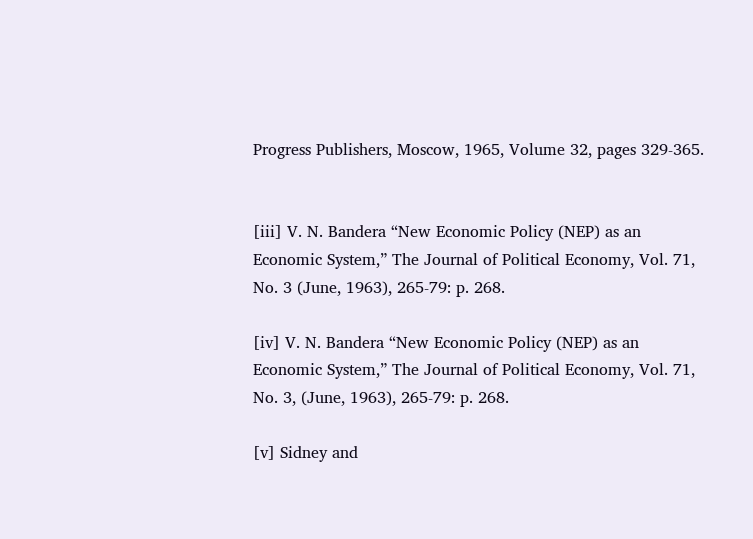Progress Publishers, Moscow, 1965, Volume 32, pages 329-365.


[iii] V. N. Bandera “New Economic Policy (NEP) as an Economic System,” The Journal of Political Economy, Vol. 71, No. 3 (June, 1963), 265-79: p. 268.

[iv] V. N. Bandera “New Economic Policy (NEP) as an Economic System,” The Journal of Political Economy, Vol. 71, No. 3, (June, 1963), 265-79: p. 268.

[v] Sidney and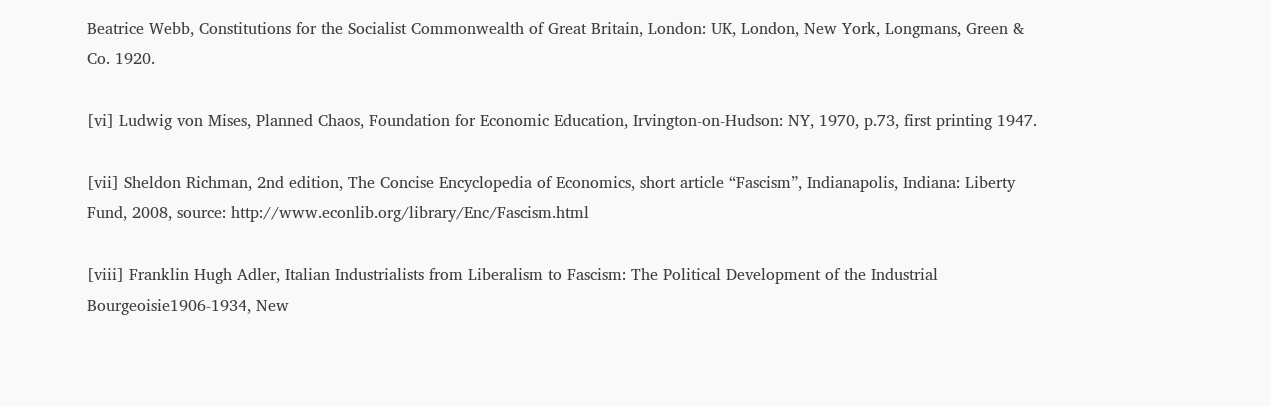Beatrice Webb, Constitutions for the Socialist Commonwealth of Great Britain, London: UK, London, New York, Longmans, Green & Co. 1920.

[vi] Ludwig von Mises, Planned Chaos, Foundation for Economic Education, Irvington-on-Hudson: NY, 1970, p.73, first printing 1947.

[vii] Sheldon Richman, 2nd edition, The Concise Encyclopedia of Economics, short article “Fascism”, Indianapolis, Indiana: Liberty Fund, 2008, source: http://www.econlib.org/library/Enc/Fascism.html

[viii] Franklin Hugh Adler, Italian Industrialists from Liberalism to Fascism: The Political Development of the Industrial Bourgeoisie1906-1934, New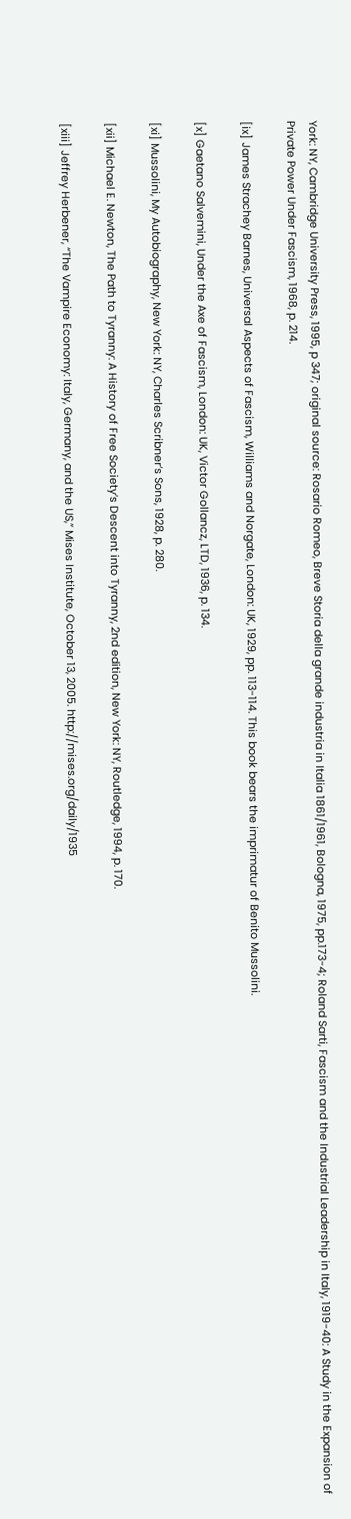York: NY, Cambridge University Press, 1995, p 347; original source: Rosario Romeo, Breve Storia della grande industria in Italia 1861/1961, Bologna, 1975, pp.173-4; Roland Sarti, Fascism and the Industrial Leadership in Italy, 1919-40: A Study in the Expansion of Private Power Under Fascism, 1968, p. 214.

[ix] James Strachey Barnes, Universal Aspects of Fascism, Williams and Norgate, London: UK, 1929, pp. 113-114. This book bears the imprimatur of Benito Mussolini.

[x] Gaetano Salvemini, Under the Axe of Fascism, London: UK, Victor Gollancz, LTD, 1936, p. 134.

[xi] Mussolini, My Autobiography, New York: NY, Charles Scribner’s Sons, 1928, p. 280.

[xii] Michael E. Newton, The Path to Tyranny: A History of Free Society’s Descent into Tyranny, 2nd edition, New York: NY, Routledge, 1994, p. 170.

[xiii] Jeffrey Herbener, “The Vampire Economy: Italy, Germany, and the US,” Mises Institute, October 13, 2005. http://mises.org/daily/1935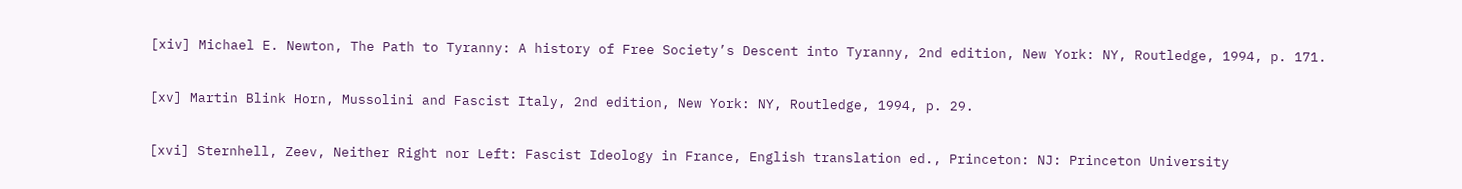[xiv] Michael E. Newton, The Path to Tyranny: A history of Free Society’s Descent into Tyranny, 2nd edition, New York: NY, Routledge, 1994, p. 171.

[xv] Martin Blink Horn, Mussolini and Fascist Italy, 2nd edition, New York: NY, Routledge, 1994, p. 29.

[xvi] Sternhell, Zeev, Neither Right nor Left: Fascist Ideology in France, English translation ed., Princeton: NJ: Princeton University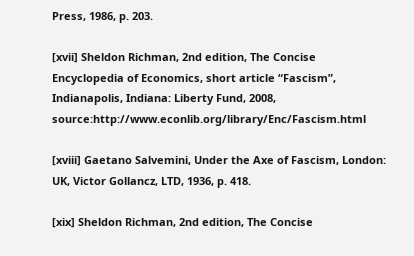Press, 1986, p. 203.

[xvii] Sheldon Richman, 2nd edition, The Concise Encyclopedia of Economics, short article “Fascism”, Indianapolis, Indiana: Liberty Fund, 2008, source:http://www.econlib.org/library/Enc/Fascism.html

[xviii] Gaetano Salvemini, Under the Axe of Fascism, London: UK, Victor Gollancz, LTD, 1936, p. 418.

[xix] Sheldon Richman, 2nd edition, The Concise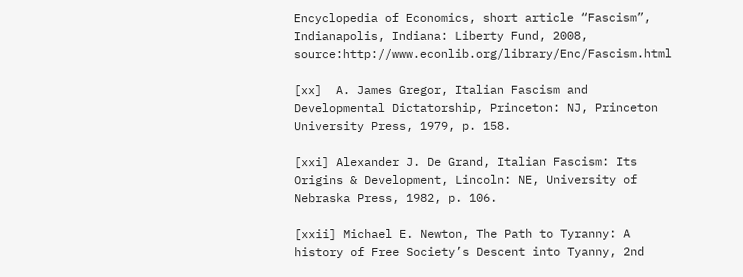Encyclopedia of Economics, short article “Fascism”, Indianapolis, Indiana: Liberty Fund, 2008, source:http://www.econlib.org/library/Enc/Fascism.html

[xx]  A. James Gregor, Italian Fascism and Developmental Dictatorship, Princeton: NJ, Princeton University Press, 1979, p. 158.

[xxi] Alexander J. De Grand, Italian Fascism: Its Origins & Development, Lincoln: NE, University of Nebraska Press, 1982, p. 106.

[xxii] Michael E. Newton, The Path to Tyranny: A history of Free Society’s Descent into Tyanny, 2nd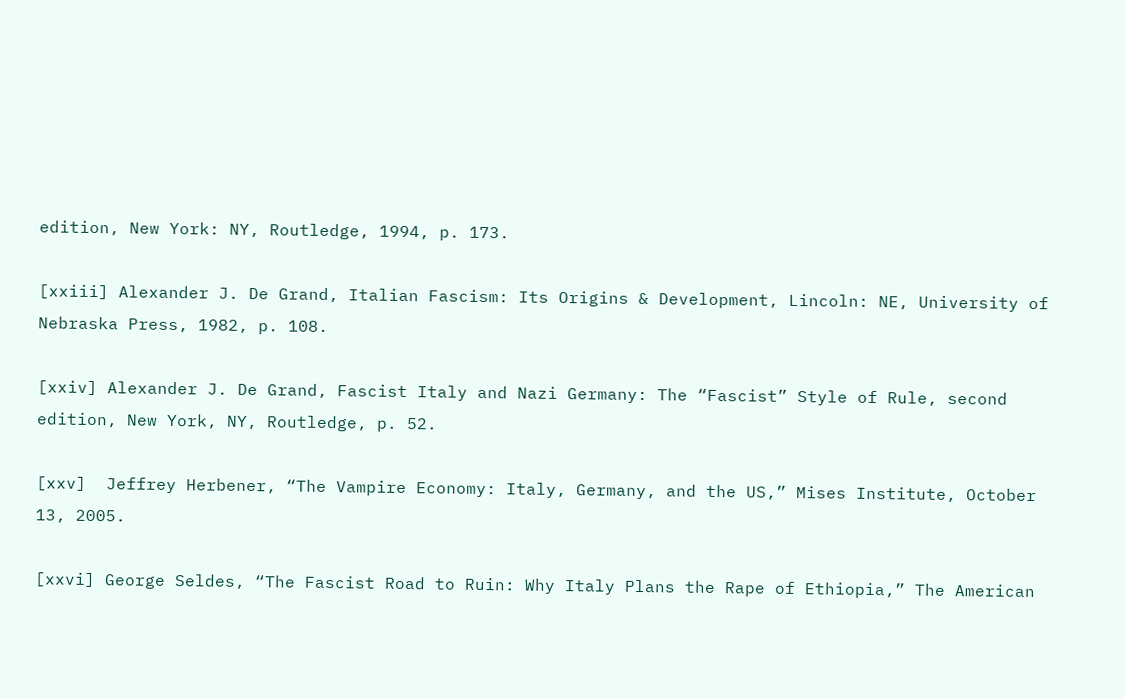edition, New York: NY, Routledge, 1994, p. 173.

[xxiii] Alexander J. De Grand, Italian Fascism: Its Origins & Development, Lincoln: NE, University of Nebraska Press, 1982, p. 108.

[xxiv] Alexander J. De Grand, Fascist Italy and Nazi Germany: The “Fascist” Style of Rule, second edition, New York, NY, Routledge, p. 52.

[xxv]  Jeffrey Herbener, “The Vampire Economy: Italy, Germany, and the US,” Mises Institute, October 13, 2005.

[xxvi] George Seldes, “The Fascist Road to Ruin: Why Italy Plans the Rape of Ethiopia,” The American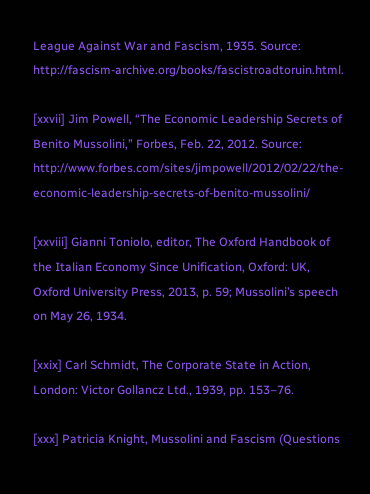League Against War and Fascism, 1935. Source: http://fascism-archive.org/books/fascistroadtoruin.html.

[xxvii] Jim Powell, “The Economic Leadership Secrets of Benito Mussolini,” Forbes, Feb. 22, 2012. Source: http://www.forbes.com/sites/jimpowell/2012/02/22/the-economic-leadership-secrets-of-benito-mussolini/

[xxviii] Gianni Toniolo, editor, The Oxford Handbook of the Italian Economy Since Unification, Oxford: UK, Oxford University Press, 2013, p. 59; Mussolini’s speech on May 26, 1934.

[xxix] Carl Schmidt, The Corporate State in Action, London: Victor Gollancz Ltd., 1939, pp. 153–76.

[xxx] Patricia Knight, Mussolini and Fascism (Questions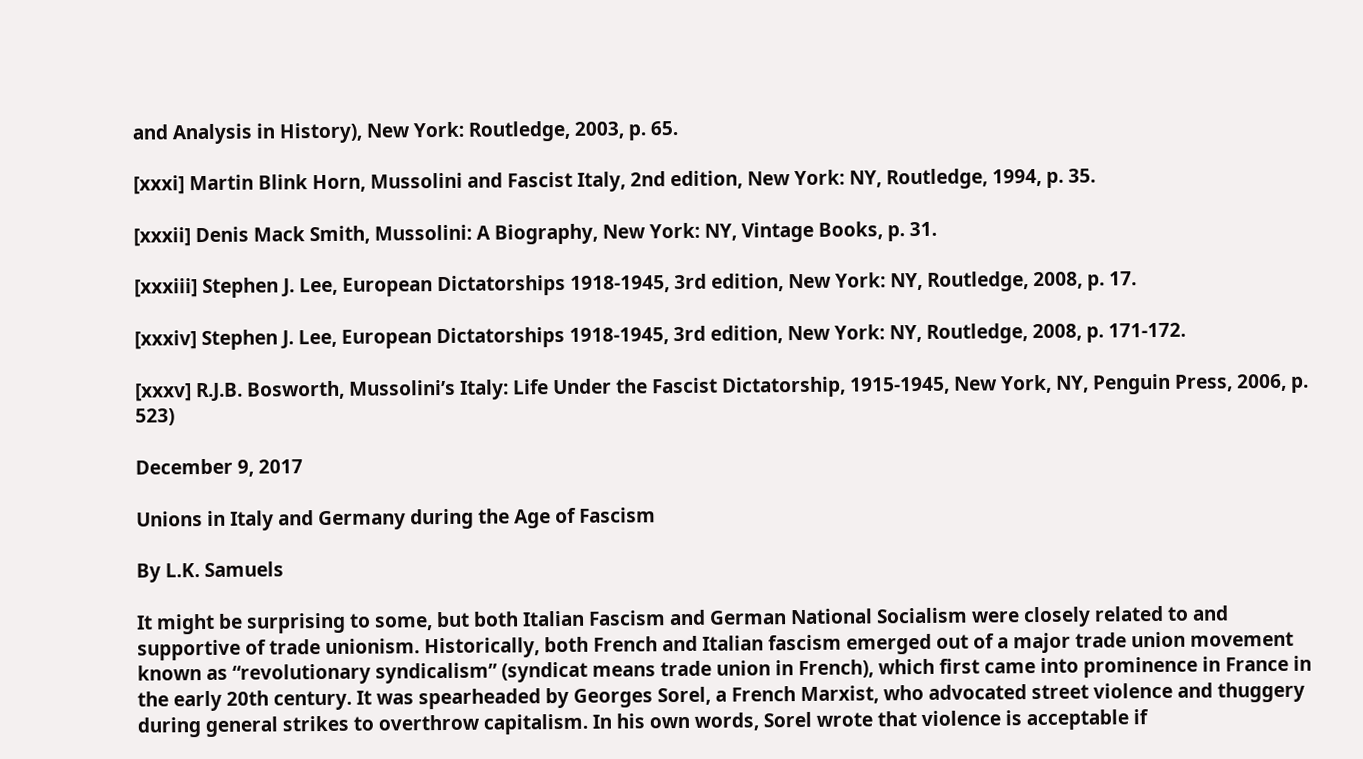and Analysis in History), New York: Routledge, 2003, p. 65.

[xxxi] Martin Blink Horn, Mussolini and Fascist Italy, 2nd edition, New York: NY, Routledge, 1994, p. 35.

[xxxii] Denis Mack Smith, Mussolini: A Biography, New York: NY, Vintage Books, p. 31.

[xxxiii] Stephen J. Lee, European Dictatorships 1918-1945, 3rd edition, New York: NY, Routledge, 2008, p. 17.

[xxxiv] Stephen J. Lee, European Dictatorships 1918-1945, 3rd edition, New York: NY, Routledge, 2008, p. 171-172.

[xxxv] R.J.B. Bosworth, Mussolini’s Italy: Life Under the Fascist Dictatorship, 1915-1945, New York, NY, Penguin Press, 2006, p. 523)

December 9, 2017

Unions in Italy and Germany during the Age of Fascism

By L.K. Samuels

It might be surprising to some, but both Italian Fascism and German National Socialism were closely related to and supportive of trade unionism. Historically, both French and Italian fascism emerged out of a major trade union movement known as “revolutionary syndicalism” (syndicat means trade union in French), which first came into prominence in France in the early 20th century. It was spearheaded by Georges Sorel, a French Marxist, who advocated street violence and thuggery during general strikes to overthrow capitalism. In his own words, Sorel wrote that violence is acceptable if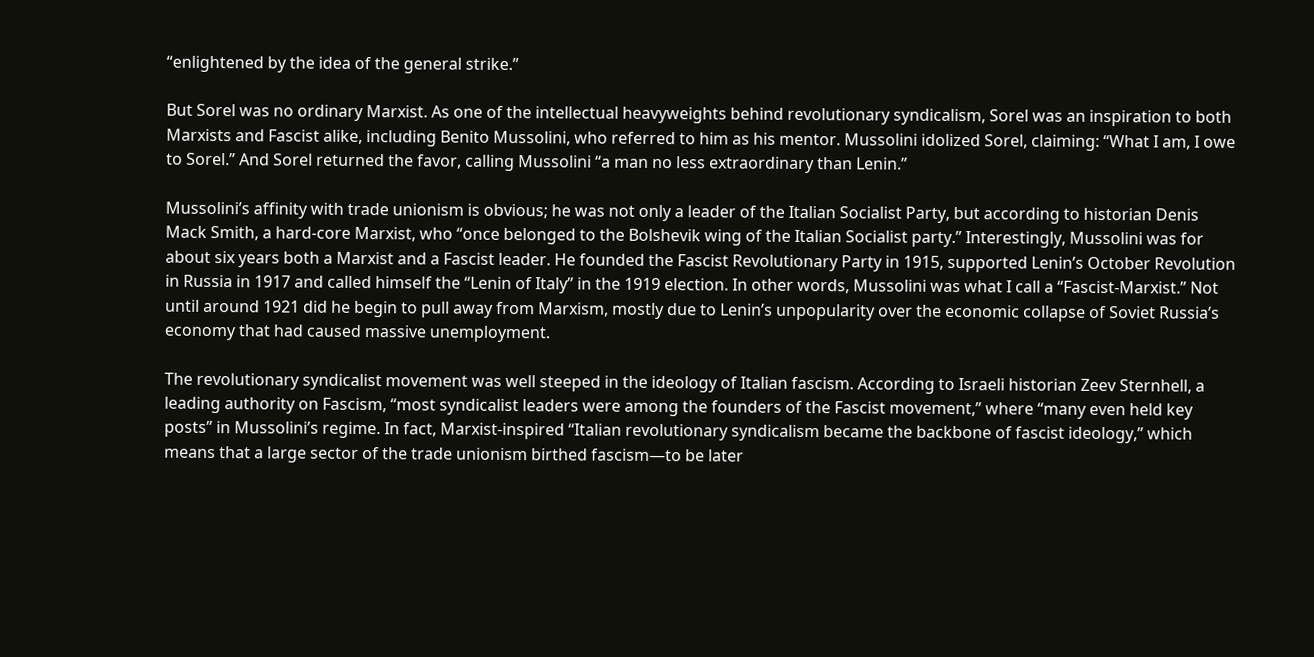“enlightened by the idea of the general strike.”

But Sorel was no ordinary Marxist. As one of the intellectual heavyweights behind revolutionary syndicalism, Sorel was an inspiration to both Marxists and Fascist alike, including Benito Mussolini, who referred to him as his mentor. Mussolini idolized Sorel, claiming: “What I am, I owe to Sorel.” And Sorel returned the favor, calling Mussolini “a man no less extraordinary than Lenin.”

Mussolini’s affinity with trade unionism is obvious; he was not only a leader of the Italian Socialist Party, but according to historian Denis Mack Smith, a hard-core Marxist, who “once belonged to the Bolshevik wing of the Italian Socialist party.” Interestingly, Mussolini was for about six years both a Marxist and a Fascist leader. He founded the Fascist Revolutionary Party in 1915, supported Lenin’s October Revolution in Russia in 1917 and called himself the “Lenin of Italy” in the 1919 election. In other words, Mussolini was what I call a “Fascist-Marxist.” Not until around 1921 did he begin to pull away from Marxism, mostly due to Lenin’s unpopularity over the economic collapse of Soviet Russia’s economy that had caused massive unemployment.

The revolutionary syndicalist movement was well steeped in the ideology of Italian fascism. According to Israeli historian Zeev Sternhell, a leading authority on Fascism, “most syndicalist leaders were among the founders of the Fascist movement,” where “many even held key posts” in Mussolini’s regime. In fact, Marxist-inspired “Italian revolutionary syndicalism became the backbone of fascist ideology,” which means that a large sector of the trade unionism birthed fascism—to be later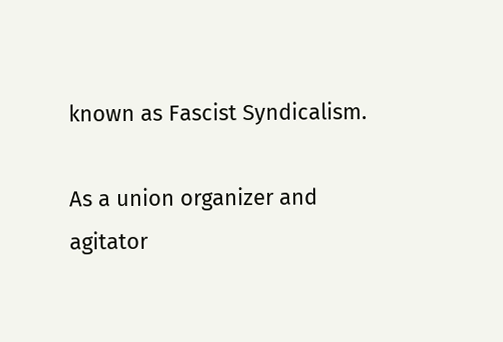known as Fascist Syndicalism.

As a union organizer and agitator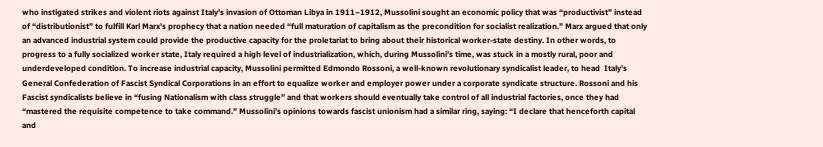who instigated strikes and violent riots against Italy’s invasion of Ottoman Libya in 1911–1912, Mussolini sought an economic policy that was “productivist” instead of “distributionist” to fulfill Karl Marx’s prophecy that a nation needed “full maturation of capitalism as the precondition for socialist realization.” Marx argued that only an advanced industrial system could provide the productive capacity for the proletariat to bring about their historical worker-state destiny. In other words, to progress to a fully socialized worker state, Italy required a high level of industrialization, which, during Mussolini’s time, was stuck in a mostly rural, poor and underdeveloped condition. To increase industrial capacity, Mussolini permitted Edmondo Rossoni, a well-known revolutionary syndicalist leader, to head  Italy’s General Confederation of Fascist Syndical Corporations in an effort to equalize worker and employer power under a corporate syndicate structure. Rossoni and his Fascist syndicalists believe in “fusing Nationalism with class struggle” and that workers should eventually take control of all industrial factories, once they had “mastered the requisite competence to take command.” Mussolini’s opinions towards fascist unionism had a similar ring, saying: “I declare that henceforth capital and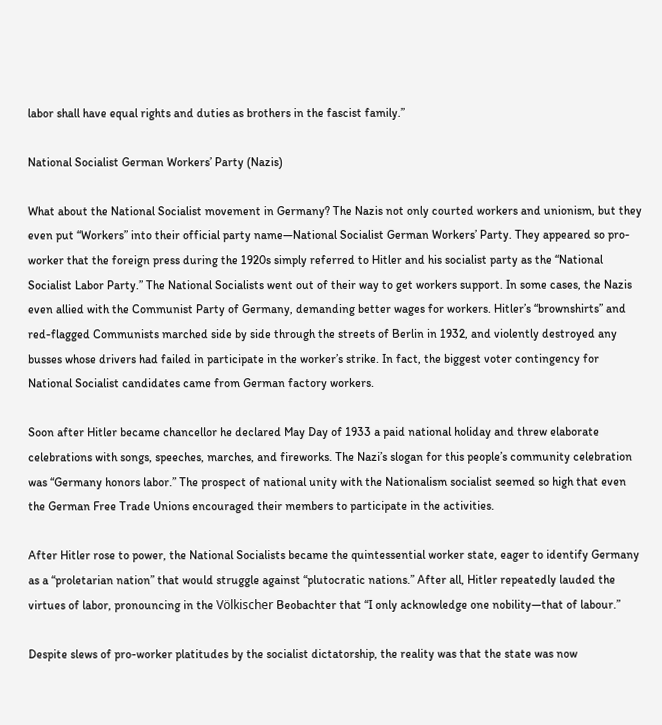labor shall have equal rights and duties as brothers in the fascist family.”

National Socialist German Workers’ Party (Nazis)

What about the National Socialist movement in Germany? The Nazis not only courted workers and unionism, but they even put “Workers” into their official party name—National Socialist German Workers’ Party. They appeared so pro-worker that the foreign press during the 1920s simply referred to Hitler and his socialist party as the “National Socialist Labor Party.” The National Socialists went out of their way to get workers support. In some cases, the Nazis even allied with the Communist Party of Germany, demanding better wages for workers. Hitler’s “brownshirts” and red-flagged Communists marched side by side through the streets of Berlin in 1932, and violently destroyed any busses whose drivers had failed in participate in the worker’s strike. In fact, the biggest voter contingency for National Socialist candidates came from German factory workers.

Soon after Hitler became chancellor he declared May Day of 1933 a paid national holiday and threw elaborate celebrations with songs, speeches, marches, and fireworks. The Nazi’s slogan for this people’s community celebration was “Germany honors labor.” The prospect of national unity with the Nationalism socialist seemed so high that even the German Free Trade Unions encouraged their members to participate in the activities.

After Hitler rose to power, the National Socialists became the quintessential worker state, eager to identify Germany as a “proletarian nation” that would struggle against “plutocratic nations.” After all, Hitler repeatedly lauded the virtues of labor, pronouncing in the Völkischer Beobachter that “I only acknowledge one nobility—that of labour.”

Despite slews of pro-worker platitudes by the socialist dictatorship, the reality was that the state was now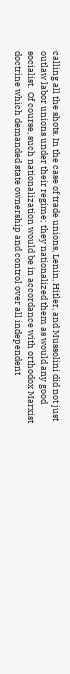calling all the shots. In the case of trade unions, Lenin, Hitler, and Mussolini did not just outlaw labor unions under their regime; they nationalized them as would any good socialist.  Of course, such nationalization would be in accordance with orthodox Marxist doctrine which demanded state ownership and control over all independent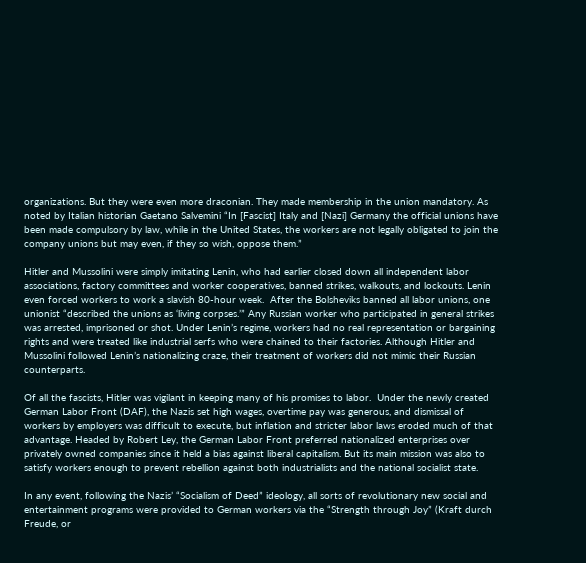organizations. But they were even more draconian. They made membership in the union mandatory. As noted by Italian historian Gaetano Salvemini “In [Fascist] Italy and [Nazi] Germany the official unions have been made compulsory by law, while in the United States, the workers are not legally obligated to join the company unions but may even, if they so wish, oppose them.”

Hitler and Mussolini were simply imitating Lenin, who had earlier closed down all independent labor associations, factory committees and worker cooperatives, banned strikes, walkouts, and lockouts. Lenin even forced workers to work a slavish 80-hour week.  After the Bolsheviks banned all labor unions, one unionist “described the unions as ‘living corpses.’” Any Russian worker who participated in general strikes was arrested, imprisoned or shot. Under Lenin’s regime, workers had no real representation or bargaining rights and were treated like industrial serfs who were chained to their factories. Although Hitler and Mussolini followed Lenin’s nationalizing craze, their treatment of workers did not mimic their Russian counterparts.

Of all the fascists, Hitler was vigilant in keeping many of his promises to labor.  Under the newly created German Labor Front (DAF), the Nazis set high wages, overtime pay was generous, and dismissal of workers by employers was difficult to execute, but inflation and stricter labor laws eroded much of that advantage. Headed by Robert Ley, the German Labor Front preferred nationalized enterprises over privately owned companies since it held a bias against liberal capitalism. But its main mission was also to satisfy workers enough to prevent rebellion against both industrialists and the national socialist state.

In any event, following the Nazis’ “Socialism of Deed” ideology, all sorts of revolutionary new social and entertainment programs were provided to German workers via the “Strength through Joy” (Kraft durch Freude, or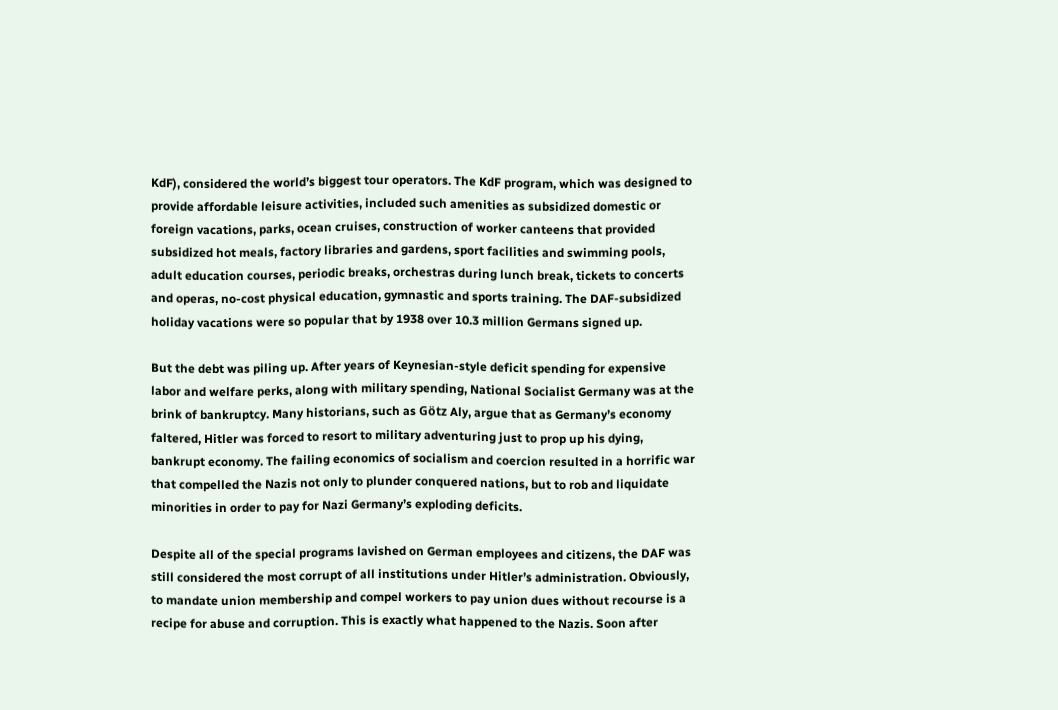KdF), considered the world’s biggest tour operators. The KdF program, which was designed to provide affordable leisure activities, included such amenities as subsidized domestic or foreign vacations, parks, ocean cruises, construction of worker canteens that provided subsidized hot meals, factory libraries and gardens, sport facilities and swimming pools, adult education courses, periodic breaks, orchestras during lunch break, tickets to concerts and operas, no-cost physical education, gymnastic and sports training. The DAF-subsidized holiday vacations were so popular that by 1938 over 10.3 million Germans signed up.

But the debt was piling up. After years of Keynesian-style deficit spending for expensive labor and welfare perks, along with military spending, National Socialist Germany was at the brink of bankruptcy. Many historians, such as Götz Aly, argue that as Germany’s economy faltered, Hitler was forced to resort to military adventuring just to prop up his dying, bankrupt economy. The failing economics of socialism and coercion resulted in a horrific war that compelled the Nazis not only to plunder conquered nations, but to rob and liquidate minorities in order to pay for Nazi Germany’s exploding deficits.

Despite all of the special programs lavished on German employees and citizens, the DAF was still considered the most corrupt of all institutions under Hitler’s administration. Obviously, to mandate union membership and compel workers to pay union dues without recourse is a recipe for abuse and corruption. This is exactly what happened to the Nazis. Soon after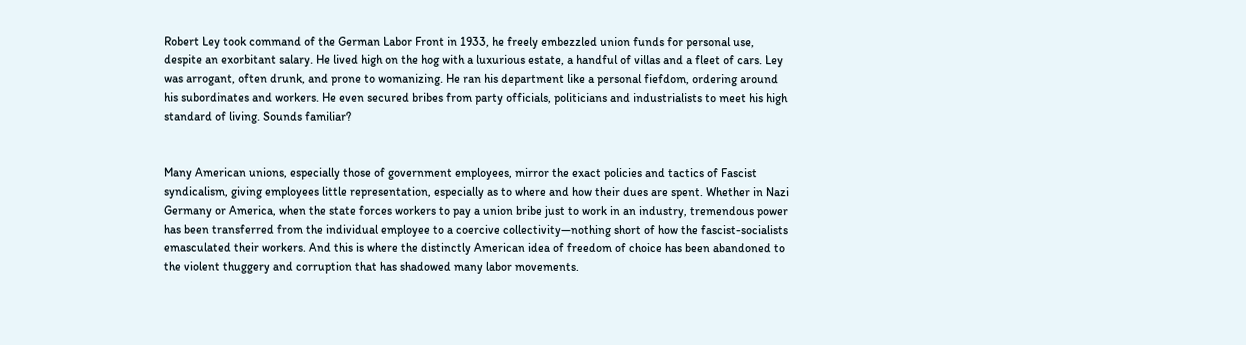Robert Ley took command of the German Labor Front in 1933, he freely embezzled union funds for personal use, despite an exorbitant salary. He lived high on the hog with a luxurious estate, a handful of villas and a fleet of cars. Ley was arrogant, often drunk, and prone to womanizing. He ran his department like a personal fiefdom, ordering around his subordinates and workers. He even secured bribes from party officials, politicians and industrialists to meet his high standard of living. Sounds familiar?


Many American unions, especially those of government employees, mirror the exact policies and tactics of Fascist syndicalism, giving employees little representation, especially as to where and how their dues are spent. Whether in Nazi Germany or America, when the state forces workers to pay a union bribe just to work in an industry, tremendous power has been transferred from the individual employee to a coercive collectivity—nothing short of how the fascist-socialists emasculated their workers. And this is where the distinctly American idea of freedom of choice has been abandoned to the violent thuggery and corruption that has shadowed many labor movements.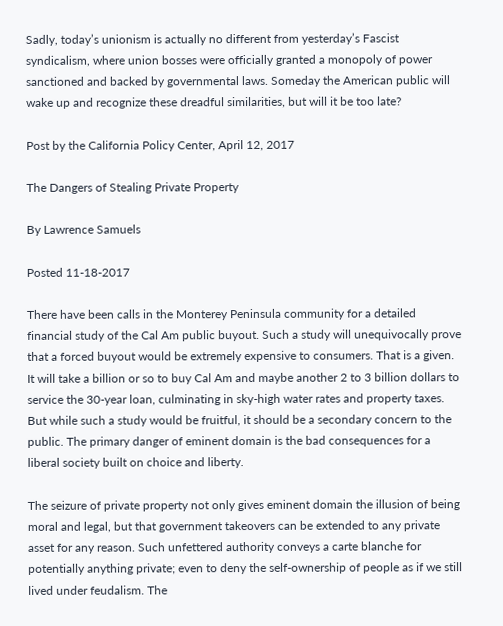Sadly, today’s unionism is actually no different from yesterday’s Fascist syndicalism, where union bosses were officially granted a monopoly of power sanctioned and backed by governmental laws. Someday the American public will wake up and recognize these dreadful similarities, but will it be too late?

Post by the California Policy Center, April 12, 2017

The Dangers of Stealing Private Property

By Lawrence Samuels

Posted 11-18-2017

There have been calls in the Monterey Peninsula community for a detailed financial study of the Cal Am public buyout. Such a study will unequivocally prove that a forced buyout would be extremely expensive to consumers. That is a given. It will take a billion or so to buy Cal Am and maybe another 2 to 3 billion dollars to service the 30-year loan, culminating in sky-high water rates and property taxes. But while such a study would be fruitful, it should be a secondary concern to the public. The primary danger of eminent domain is the bad consequences for a liberal society built on choice and liberty.

The seizure of private property not only gives eminent domain the illusion of being moral and legal, but that government takeovers can be extended to any private asset for any reason. Such unfettered authority conveys a carte blanche for potentially anything private; even to deny the self-ownership of people as if we still lived under feudalism. The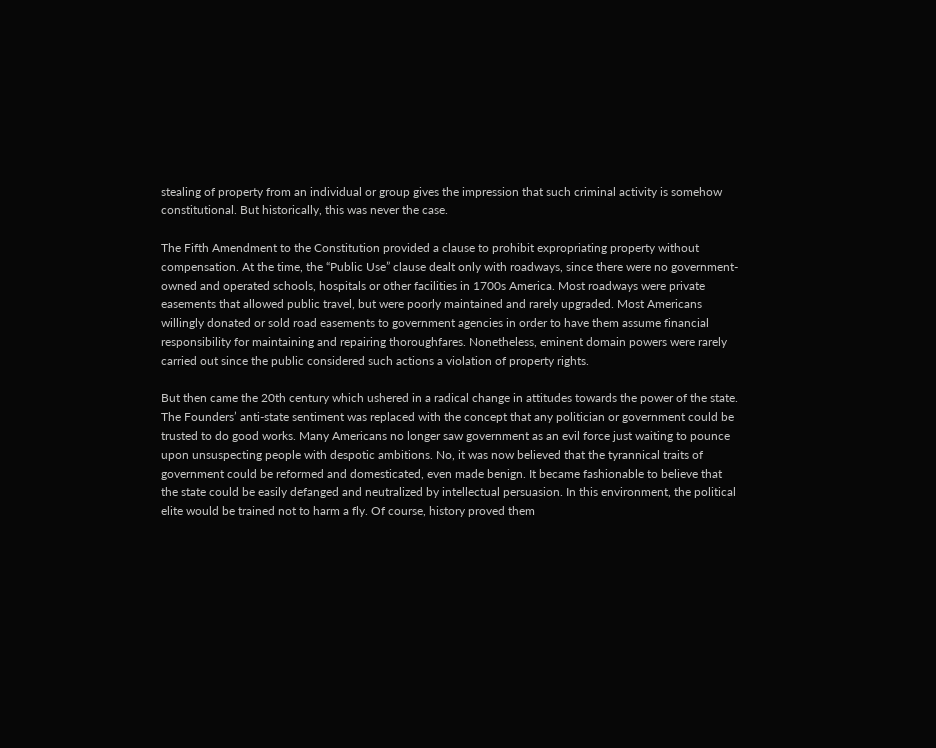stealing of property from an individual or group gives the impression that such criminal activity is somehow constitutional. But historically, this was never the case.

The Fifth Amendment to the Constitution provided a clause to prohibit expropriating property without compensation. At the time, the “Public Use” clause dealt only with roadways, since there were no government-owned and operated schools, hospitals or other facilities in 1700s America. Most roadways were private easements that allowed public travel, but were poorly maintained and rarely upgraded. Most Americans willingly donated or sold road easements to government agencies in order to have them assume financial responsibility for maintaining and repairing thoroughfares. Nonetheless, eminent domain powers were rarely carried out since the public considered such actions a violation of property rights.

But then came the 20th century which ushered in a radical change in attitudes towards the power of the state. The Founders’ anti-state sentiment was replaced with the concept that any politician or government could be trusted to do good works. Many Americans no longer saw government as an evil force just waiting to pounce upon unsuspecting people with despotic ambitions. No, it was now believed that the tyrannical traits of government could be reformed and domesticated, even made benign. It became fashionable to believe that the state could be easily defanged and neutralized by intellectual persuasion. In this environment, the political elite would be trained not to harm a fly. Of course, history proved them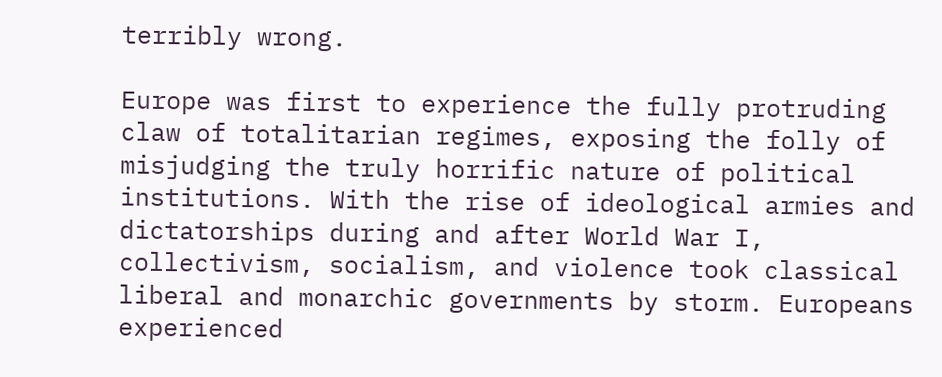terribly wrong.

Europe was first to experience the fully protruding claw of totalitarian regimes, exposing the folly of misjudging the truly horrific nature of political institutions. With the rise of ideological armies and dictatorships during and after World War I, collectivism, socialism, and violence took classical liberal and monarchic governments by storm. Europeans experienced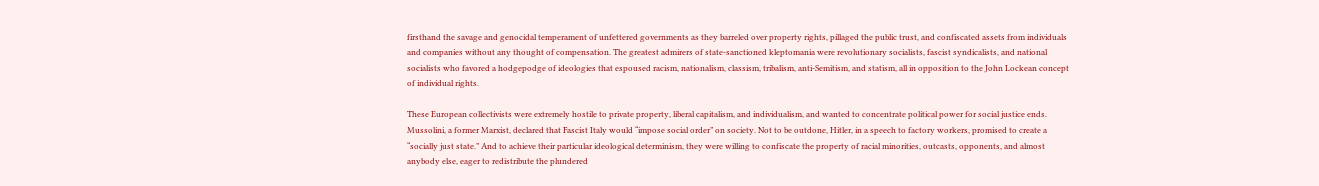firsthand the savage and genocidal temperament of unfettered governments as they barreled over property rights, pillaged the public trust, and confiscated assets from individuals and companies without any thought of compensation. The greatest admirers of state-sanctioned kleptomania were revolutionary socialists, fascist syndicalists, and national socialists who favored a hodgepodge of ideologies that espoused racism, nationalism, classism, tribalism, anti-Semitism, and statism, all in opposition to the John Lockean concept of individual rights.

These European collectivists were extremely hostile to private property, liberal capitalism, and individualism, and wanted to concentrate political power for social justice ends. Mussolini, a former Marxist, declared that Fascist Italy would “impose social order” on society. Not to be outdone, Hitler, in a speech to factory workers, promised to create a “socially just state.” And to achieve their particular ideological determinism, they were willing to confiscate the property of racial minorities, outcasts, opponents, and almost anybody else, eager to redistribute the plundered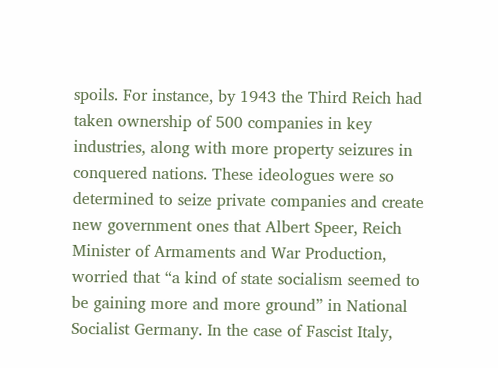spoils. For instance, by 1943 the Third Reich had taken ownership of 500 companies in key industries, along with more property seizures in conquered nations. These ideologues were so determined to seize private companies and create new government ones that Albert Speer, Reich Minister of Armaments and War Production, worried that “a kind of state socialism seemed to be gaining more and more ground” in National Socialist Germany. In the case of Fascist Italy,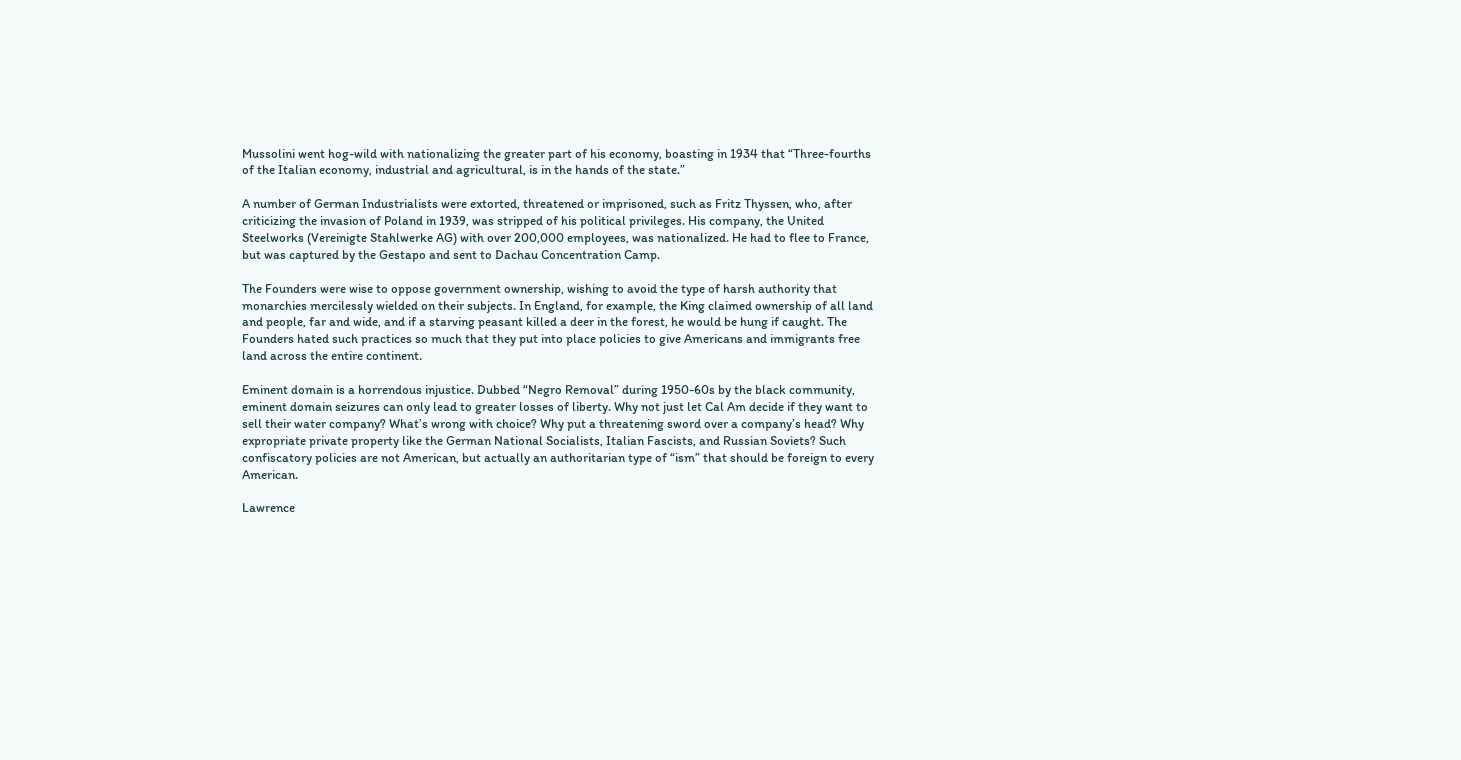Mussolini went hog-wild with nationalizing the greater part of his economy, boasting in 1934 that “Three-fourths of the Italian economy, industrial and agricultural, is in the hands of the state.”

A number of German Industrialists were extorted, threatened or imprisoned, such as Fritz Thyssen, who, after criticizing the invasion of Poland in 1939, was stripped of his political privileges. His company, the United Steelworks (Vereinigte Stahlwerke AG) with over 200,000 employees, was nationalized. He had to flee to France, but was captured by the Gestapo and sent to Dachau Concentration Camp.

The Founders were wise to oppose government ownership, wishing to avoid the type of harsh authority that monarchies mercilessly wielded on their subjects. In England, for example, the King claimed ownership of all land and people, far and wide, and if a starving peasant killed a deer in the forest, he would be hung if caught. The Founders hated such practices so much that they put into place policies to give Americans and immigrants free land across the entire continent.

Eminent domain is a horrendous injustice. Dubbed “Negro Removal” during 1950-60s by the black community, eminent domain seizures can only lead to greater losses of liberty. Why not just let Cal Am decide if they want to sell their water company? What’s wrong with choice? Why put a threatening sword over a company’s head? Why expropriate private property like the German National Socialists, Italian Fascists, and Russian Soviets? Such confiscatory policies are not American, but actually an authoritarian type of “ism” that should be foreign to every American.

Lawrence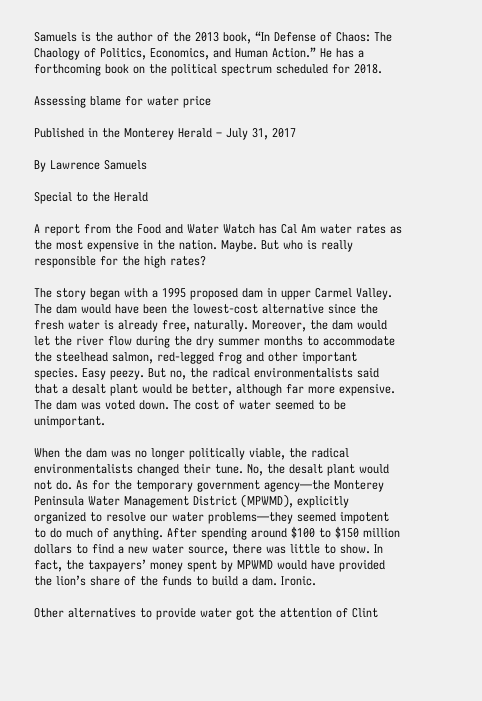Samuels is the author of the 2013 book, “In Defense of Chaos: The Chaology of Politics, Economics, and Human Action.” He has a forthcoming book on the political spectrum scheduled for 2018.

Assessing blame for water price

Published in the Monterey Herald – July 31, 2017

By Lawrence Samuels

Special to the Herald

A report from the Food and Water Watch has Cal Am water rates as the most expensive in the nation. Maybe. But who is really responsible for the high rates?

The story began with a 1995 proposed dam in upper Carmel Valley. The dam would have been the lowest-cost alternative since the fresh water is already free, naturally. Moreover, the dam would let the river flow during the dry summer months to accommodate the steelhead salmon, red-legged frog and other important species. Easy peezy. But no, the radical environmentalists said that a desalt plant would be better, although far more expensive. The dam was voted down. The cost of water seemed to be unimportant.

When the dam was no longer politically viable, the radical environmentalists changed their tune. No, the desalt plant would not do. As for the temporary government agency—the Monterey Peninsula Water Management District (MPWMD), explicitly organized to resolve our water problems—they seemed impotent to do much of anything. After spending around $100 to $150 million dollars to find a new water source, there was little to show. In fact, the taxpayers’ money spent by MPWMD would have provided the lion’s share of the funds to build a dam. Ironic.

Other alternatives to provide water got the attention of Clint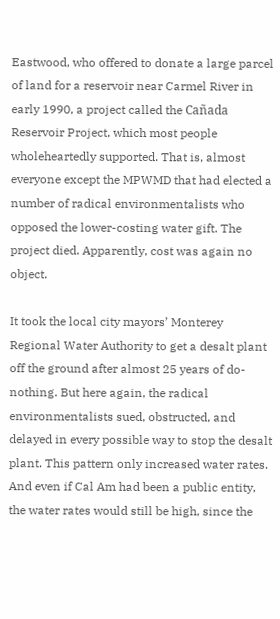Eastwood, who offered to donate a large parcel of land for a reservoir near Carmel River in early 1990, a project called the Cañada Reservoir Project, which most people wholeheartedly supported. That is, almost everyone except the MPWMD that had elected a number of radical environmentalists who opposed the lower-costing water gift. The project died. Apparently, cost was again no object.

It took the local city mayors’ Monterey Regional Water Authority to get a desalt plant off the ground after almost 25 years of do-nothing. But here again, the radical environmentalists sued, obstructed, and delayed in every possible way to stop the desalt plant. This pattern only increased water rates. And even if Cal Am had been a public entity, the water rates would still be high, since the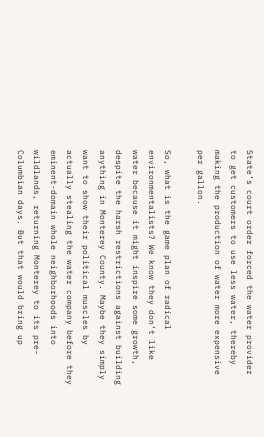State’s court order forced the water provider to get customers to use less water, thereby making the production of water more expensive per gallon.

So, what is the game plan of radical environmentalists? We know they don’t like water because it might inspire some growth, despite the harsh restrictions against building anything in Monterey County. Maybe they simply want to show their political muscles by actually stealing the water company before they eminent-domain whole neighborhoods into wildlands, returning Monterey to its pre-Columbian days. But that would bring up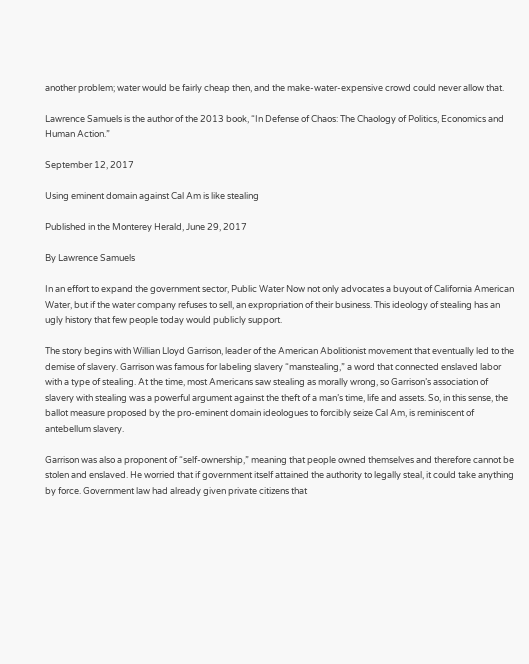another problem; water would be fairly cheap then, and the make-water-expensive crowd could never allow that.

Lawrence Samuels is the author of the 2013 book, “In Defense of Chaos: The Chaology of Politics, Economics and Human Action.”

September 12, 2017

Using eminent domain against Cal Am is like stealing

Published in the Monterey Herald, June 29, 2017

By Lawrence Samuels

In an effort to expand the government sector, Public Water Now not only advocates a buyout of California American Water, but if the water company refuses to sell, an expropriation of their business. This ideology of stealing has an ugly history that few people today would publicly support.

The story begins with Willian Lloyd Garrison, leader of the American Abolitionist movement that eventually led to the demise of slavery. Garrison was famous for labeling slavery “manstealing,” a word that connected enslaved labor with a type of stealing. At the time, most Americans saw stealing as morally wrong, so Garrison’s association of slavery with stealing was a powerful argument against the theft of a man’s time, life and assets. So, in this sense, the ballot measure proposed by the pro-eminent domain ideologues to forcibly seize Cal Am, is reminiscent of antebellum slavery.

Garrison was also a proponent of “self-ownership,” meaning that people owned themselves and therefore cannot be stolen and enslaved. He worried that if government itself attained the authority to legally steal, it could take anything by force. Government law had already given private citizens that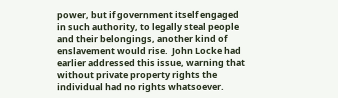power, but if government itself engaged in such authority, to legally steal people and their belongings, another kind of enslavement would rise.  John Locke had earlier addressed this issue, warning that without private property rights the individual had no rights whatsoever.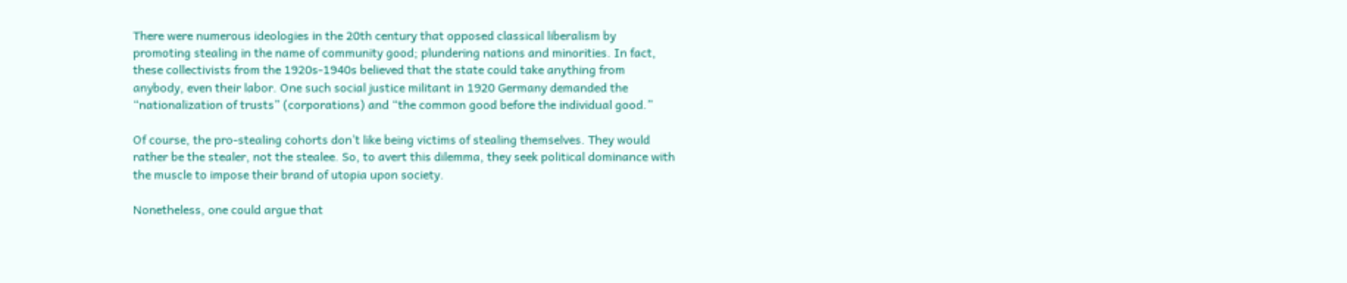There were numerous ideologies in the 20th century that opposed classical liberalism by promoting stealing in the name of community good; plundering nations and minorities. In fact, these collectivists from the 1920s-1940s believed that the state could take anything from anybody, even their labor. One such social justice militant in 1920 Germany demanded the “nationalization of trusts” (corporations) and “the common good before the individual good.”

Of course, the pro-stealing cohorts don’t like being victims of stealing themselves. They would rather be the stealer, not the stealee. So, to avert this dilemma, they seek political dominance with the muscle to impose their brand of utopia upon society.

Nonetheless, one could argue that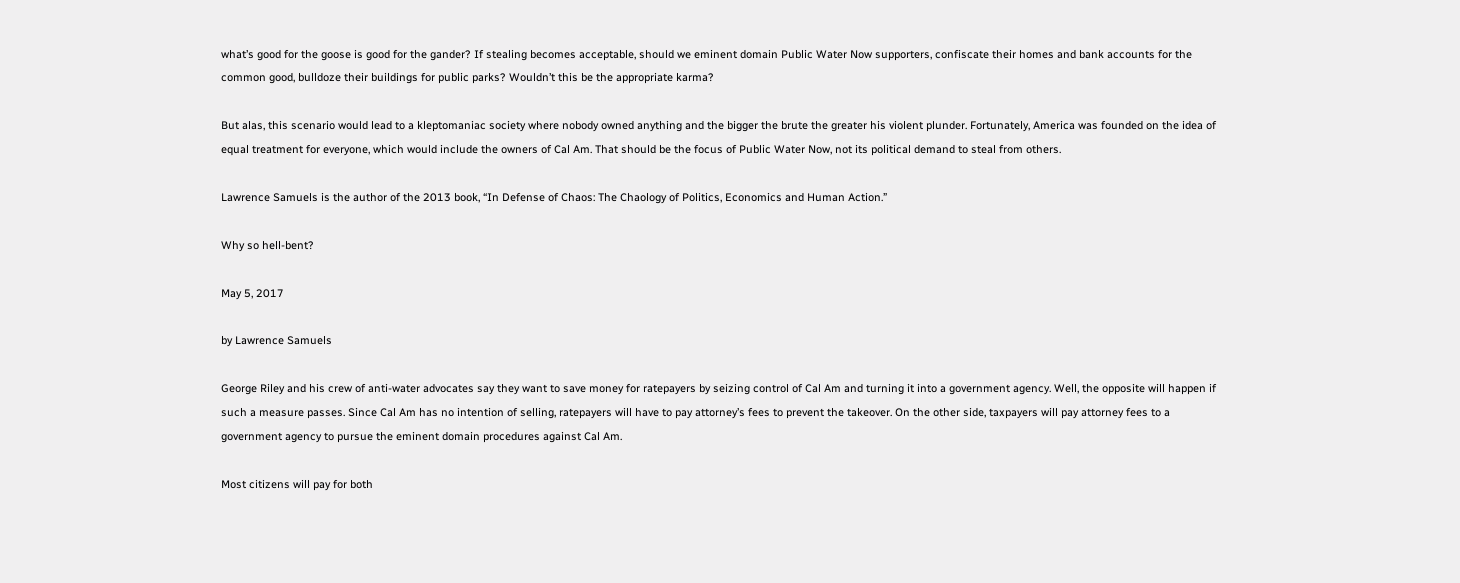what’s good for the goose is good for the gander? If stealing becomes acceptable, should we eminent domain Public Water Now supporters, confiscate their homes and bank accounts for the common good, bulldoze their buildings for public parks? Wouldn’t this be the appropriate karma?

But alas, this scenario would lead to a kleptomaniac society where nobody owned anything and the bigger the brute the greater his violent plunder. Fortunately, America was founded on the idea of equal treatment for everyone, which would include the owners of Cal Am. That should be the focus of Public Water Now, not its political demand to steal from others.

Lawrence Samuels is the author of the 2013 book, “In Defense of Chaos: The Chaology of Politics, Economics and Human Action.”

Why so hell-bent?

May 5, 2017

by Lawrence Samuels

George Riley and his crew of anti-water advocates say they want to save money for ratepayers by seizing control of Cal Am and turning it into a government agency. Well, the opposite will happen if such a measure passes. Since Cal Am has no intention of selling, ratepayers will have to pay attorney’s fees to prevent the takeover. On the other side, taxpayers will pay attorney fees to a government agency to pursue the eminent domain procedures against Cal Am.

Most citizens will pay for both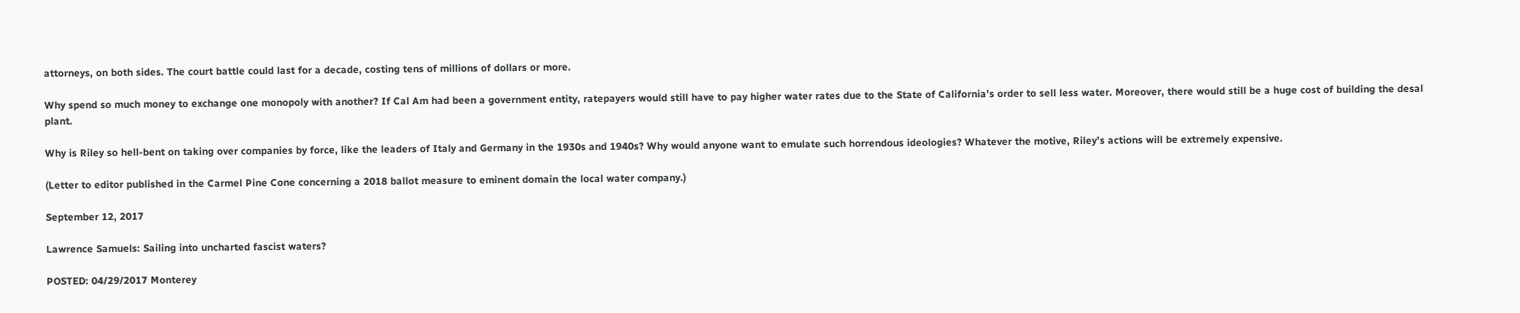attorneys, on both sides. The court battle could last for a decade, costing tens of millions of dollars or more.

Why spend so much money to exchange one monopoly with another? If Cal Am had been a government entity, ratepayers would still have to pay higher water rates due to the State of California’s order to sell less water. Moreover, there would still be a huge cost of building the desal plant.

Why is Riley so hell-bent on taking over companies by force, like the leaders of Italy and Germany in the 1930s and 1940s? Why would anyone want to emulate such horrendous ideologies? Whatever the motive, Riley’s actions will be extremely expensive.

(Letter to editor published in the Carmel Pine Cone concerning a 2018 ballot measure to eminent domain the local water company.)

September 12, 2017

Lawrence Samuels: Sailing into uncharted fascist waters?

POSTED: 04/29/2017 Monterey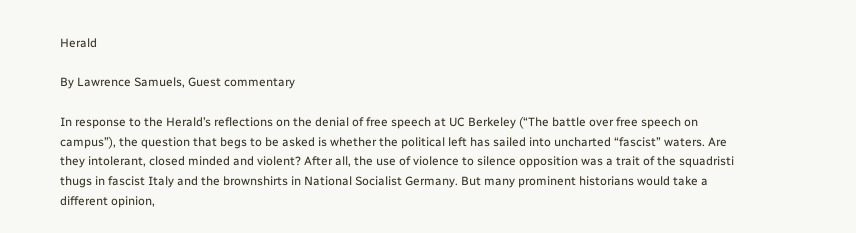Herald

By Lawrence Samuels, Guest commentary

In response to the Herald’s reflections on the denial of free speech at UC Berkeley (“The battle over free speech on campus”), the question that begs to be asked is whether the political left has sailed into uncharted “fascist” waters. Are they intolerant, closed minded and violent? After all, the use of violence to silence opposition was a trait of the squadristi thugs in fascist Italy and the brownshirts in National Socialist Germany. But many prominent historians would take a different opinion,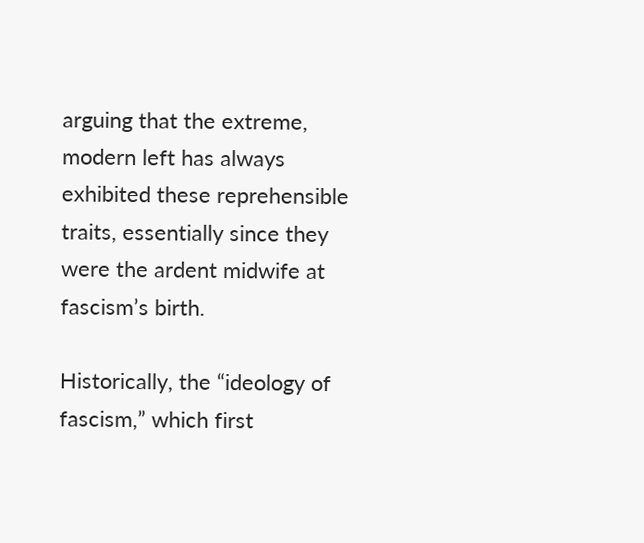arguing that the extreme, modern left has always exhibited these reprehensible traits, essentially since they were the ardent midwife at fascism’s birth.

Historically, the “ideology of fascism,” which first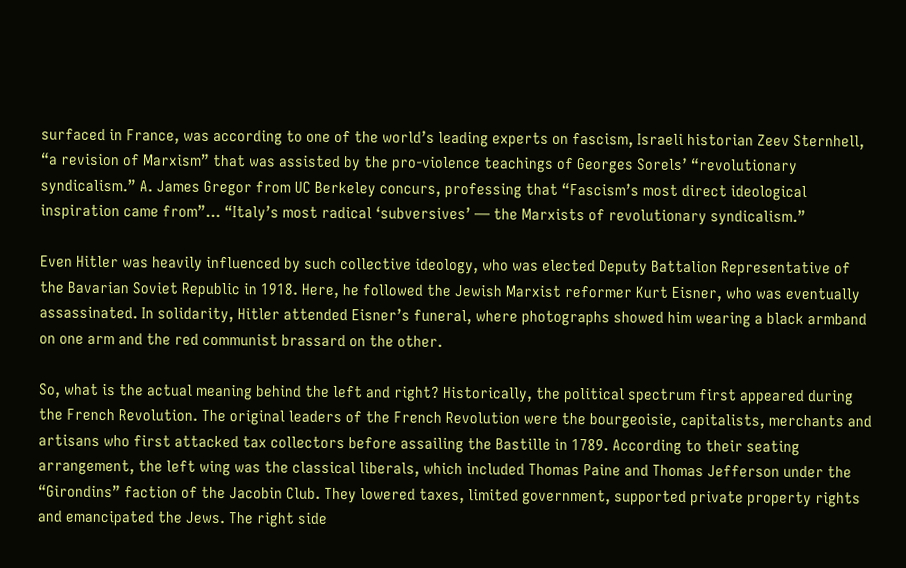surfaced in France, was according to one of the world’s leading experts on fascism, Israeli historian Zeev Sternhell, “a revision of Marxism” that was assisted by the pro-violence teachings of Georges Sorels’ “revolutionary syndicalism.” A. James Gregor from UC Berkeley concurs, professing that “Fascism’s most direct ideological inspiration came from”… “Italy’s most radical ‘subversives’ — the Marxists of revolutionary syndicalism.”

Even Hitler was heavily influenced by such collective ideology, who was elected Deputy Battalion Representative of the Bavarian Soviet Republic in 1918. Here, he followed the Jewish Marxist reformer Kurt Eisner, who was eventually assassinated. In solidarity, Hitler attended Eisner’s funeral, where photographs showed him wearing a black armband on one arm and the red communist brassard on the other.

So, what is the actual meaning behind the left and right? Historically, the political spectrum first appeared during the French Revolution. The original leaders of the French Revolution were the bourgeoisie, capitalists, merchants and artisans who first attacked tax collectors before assailing the Bastille in 1789. According to their seating arrangement, the left wing was the classical liberals, which included Thomas Paine and Thomas Jefferson under the “Girondins” faction of the Jacobin Club. They lowered taxes, limited government, supported private property rights and emancipated the Jews. The right side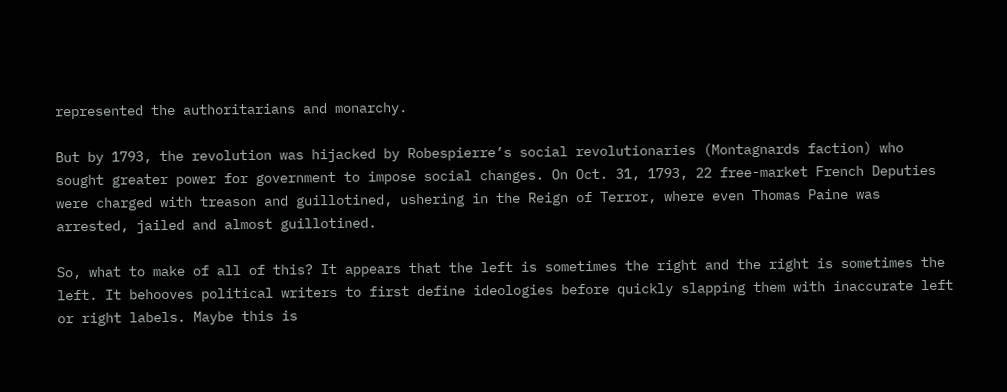represented the authoritarians and monarchy.

But by 1793, the revolution was hijacked by Robespierre’s social revolutionaries (Montagnards faction) who sought greater power for government to impose social changes. On Oct. 31, 1793, 22 free-market French Deputies were charged with treason and guillotined, ushering in the Reign of Terror, where even Thomas Paine was arrested, jailed and almost guillotined.

So, what to make of all of this? It appears that the left is sometimes the right and the right is sometimes the left. It behooves political writers to first define ideologies before quickly slapping them with inaccurate left or right labels. Maybe this is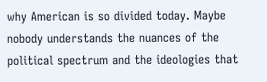why American is so divided today. Maybe nobody understands the nuances of the political spectrum and the ideologies that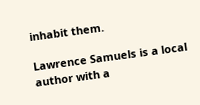inhabit them.

Lawrence Samuels is a local author with a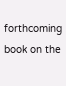forthcoming book on the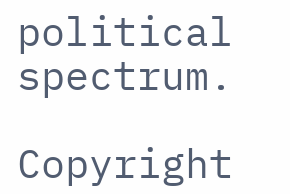political spectrum.

Copyright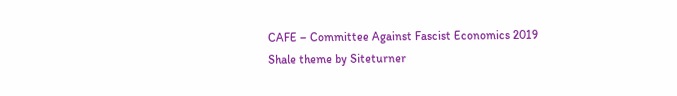CAFE – Committee Against Fascist Economics 2019
Shale theme by Siteturner